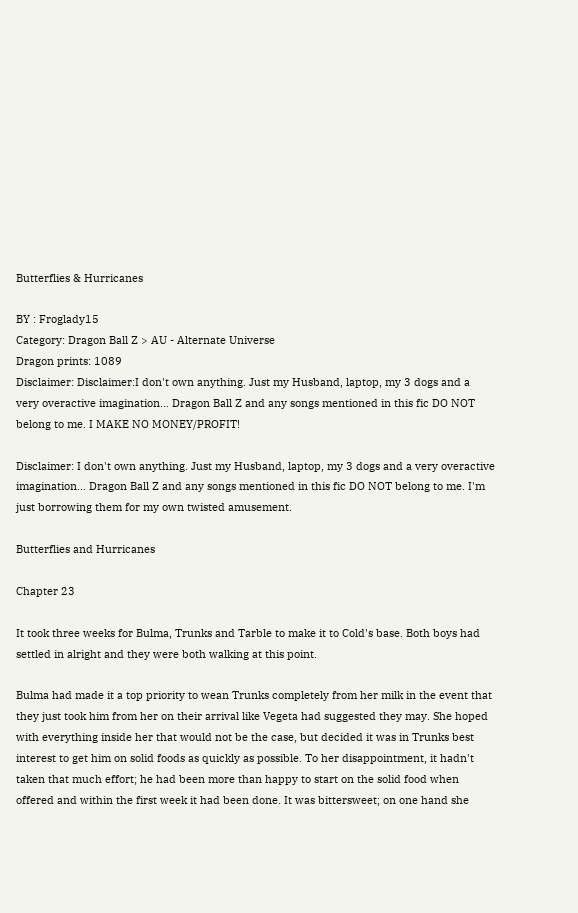Butterflies & Hurricanes

BY : Froglady15
Category: Dragon Ball Z > AU - Alternate Universe
Dragon prints: 1089
Disclaimer: Disclaimer:I don't own anything. Just my Husband, laptop, my 3 dogs and a very overactive imagination… Dragon Ball Z and any songs mentioned in this fic DO NOT belong to me. I MAKE NO MONEY/PROFIT!

Disclaimer: I don't own anything. Just my Husband, laptop, my 3 dogs and a very overactive imagination… Dragon Ball Z and any songs mentioned in this fic DO NOT belong to me. I'm just borrowing them for my own twisted amusement.

Butterflies and Hurricanes

Chapter 23

It took three weeks for Bulma, Trunks and Tarble to make it to Cold's base. Both boys had settled in alright and they were both walking at this point.

Bulma had made it a top priority to wean Trunks completely from her milk in the event that they just took him from her on their arrival like Vegeta had suggested they may. She hoped with everything inside her that would not be the case, but decided it was in Trunks best interest to get him on solid foods as quickly as possible. To her disappointment, it hadn't taken that much effort; he had been more than happy to start on the solid food when offered and within the first week it had been done. It was bittersweet; on one hand she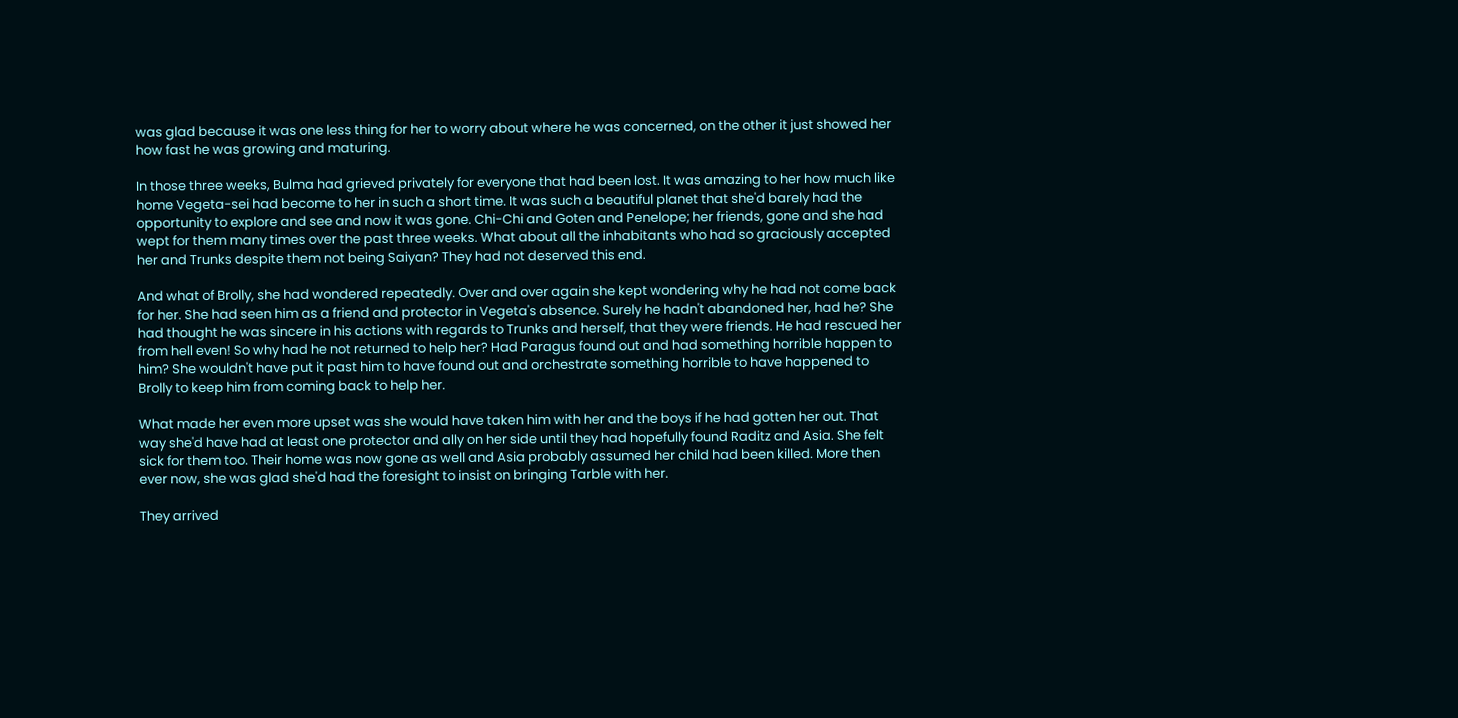was glad because it was one less thing for her to worry about where he was concerned, on the other it just showed her how fast he was growing and maturing.

In those three weeks, Bulma had grieved privately for everyone that had been lost. It was amazing to her how much like home Vegeta-sei had become to her in such a short time. It was such a beautiful planet that she'd barely had the opportunity to explore and see and now it was gone. Chi-Chi and Goten and Penelope; her friends, gone and she had wept for them many times over the past three weeks. What about all the inhabitants who had so graciously accepted her and Trunks despite them not being Saiyan? They had not deserved this end.

And what of Brolly, she had wondered repeatedly. Over and over again she kept wondering why he had not come back for her. She had seen him as a friend and protector in Vegeta's absence. Surely he hadn't abandoned her, had he? She had thought he was sincere in his actions with regards to Trunks and herself, that they were friends. He had rescued her from hell even! So why had he not returned to help her? Had Paragus found out and had something horrible happen to him? She wouldn't have put it past him to have found out and orchestrate something horrible to have happened to Brolly to keep him from coming back to help her.

What made her even more upset was she would have taken him with her and the boys if he had gotten her out. That way she'd have had at least one protector and ally on her side until they had hopefully found Raditz and Asia. She felt sick for them too. Their home was now gone as well and Asia probably assumed her child had been killed. More then ever now, she was glad she'd had the foresight to insist on bringing Tarble with her.

They arrived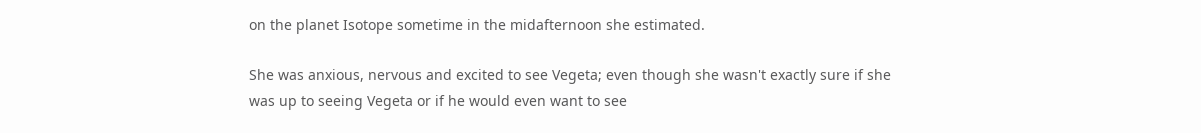on the planet Isotope sometime in the midafternoon she estimated.

She was anxious, nervous and excited to see Vegeta; even though she wasn't exactly sure if she was up to seeing Vegeta or if he would even want to see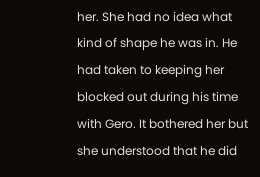her. She had no idea what kind of shape he was in. He had taken to keeping her blocked out during his time with Gero. It bothered her but she understood that he did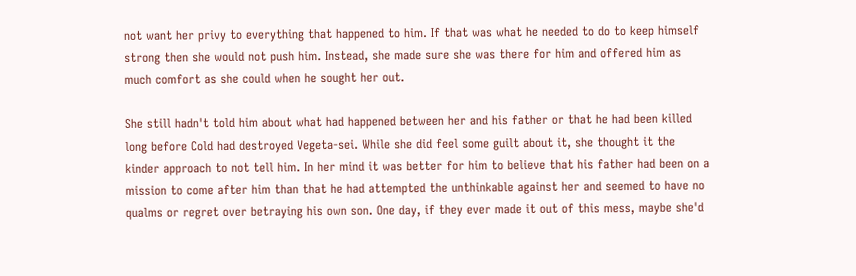not want her privy to everything that happened to him. If that was what he needed to do to keep himself strong then she would not push him. Instead, she made sure she was there for him and offered him as much comfort as she could when he sought her out.

She still hadn't told him about what had happened between her and his father or that he had been killed long before Cold had destroyed Vegeta-sei. While she did feel some guilt about it, she thought it the kinder approach to not tell him. In her mind it was better for him to believe that his father had been on a mission to come after him than that he had attempted the unthinkable against her and seemed to have no qualms or regret over betraying his own son. One day, if they ever made it out of this mess, maybe she'd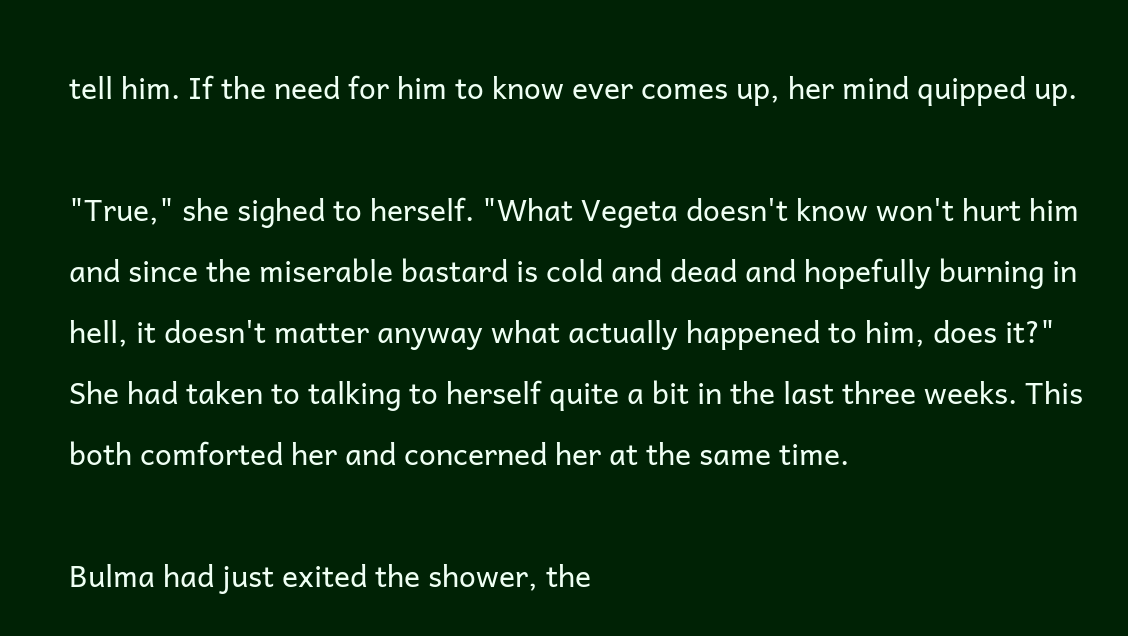tell him. If the need for him to know ever comes up, her mind quipped up.

"True," she sighed to herself. "What Vegeta doesn't know won't hurt him and since the miserable bastard is cold and dead and hopefully burning in hell, it doesn't matter anyway what actually happened to him, does it?" She had taken to talking to herself quite a bit in the last three weeks. This both comforted her and concerned her at the same time.

Bulma had just exited the shower, the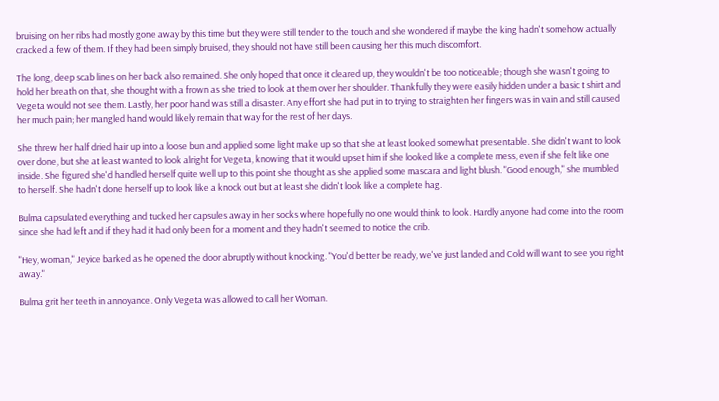bruising on her ribs had mostly gone away by this time but they were still tender to the touch and she wondered if maybe the king hadn't somehow actually cracked a few of them. If they had been simply bruised, they should not have still been causing her this much discomfort.

The long, deep scab lines on her back also remained. She only hoped that once it cleared up, they wouldn't be too noticeable; though she wasn't going to hold her breath on that, she thought with a frown as she tried to look at them over her shoulder. Thankfully they were easily hidden under a basic t shirt and Vegeta would not see them. Lastly, her poor hand was still a disaster. Any effort she had put in to trying to straighten her fingers was in vain and still caused her much pain; her mangled hand would likely remain that way for the rest of her days.

She threw her half dried hair up into a loose bun and applied some light make up so that she at least looked somewhat presentable. She didn't want to look over done, but she at least wanted to look alright for Vegeta, knowing that it would upset him if she looked like a complete mess, even if she felt like one inside. She figured she'd handled herself quite well up to this point she thought as she applied some mascara and light blush. "Good enough," she mumbled to herself. She hadn't done herself up to look like a knock out but at least she didn't look like a complete hag.

Bulma capsulated everything and tucked her capsules away in her socks where hopefully no one would think to look. Hardly anyone had come into the room since she had left and if they had it had only been for a moment and they hadn't seemed to notice the crib.

"Hey, woman," Jeyice barked as he opened the door abruptly without knocking. "You'd better be ready, we've just landed and Cold will want to see you right away."

Bulma grit her teeth in annoyance. Only Vegeta was allowed to call her Woman.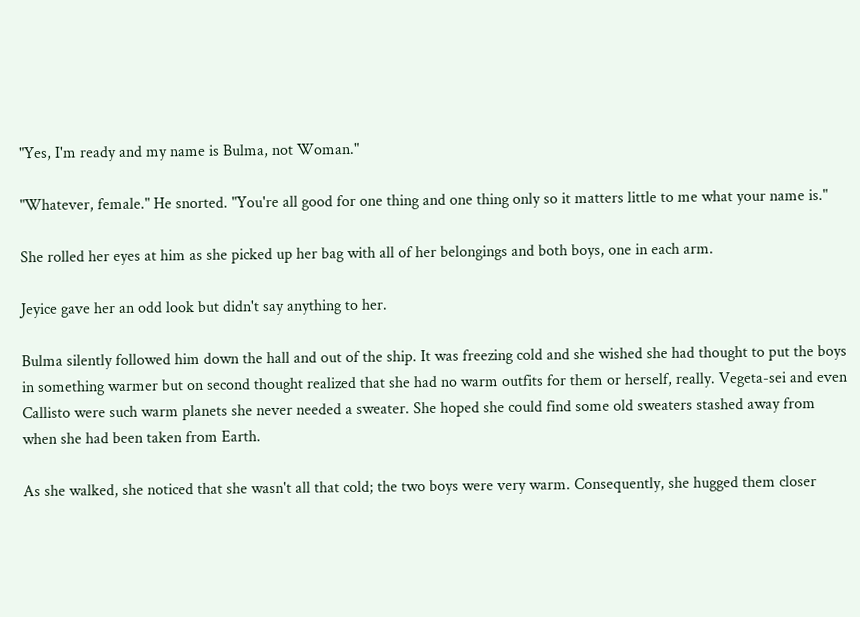"Yes, I'm ready and my name is Bulma, not Woman."

"Whatever, female." He snorted. "You're all good for one thing and one thing only so it matters little to me what your name is."

She rolled her eyes at him as she picked up her bag with all of her belongings and both boys, one in each arm.

Jeyice gave her an odd look but didn't say anything to her.

Bulma silently followed him down the hall and out of the ship. It was freezing cold and she wished she had thought to put the boys in something warmer but on second thought realized that she had no warm outfits for them or herself, really. Vegeta-sei and even Callisto were such warm planets she never needed a sweater. She hoped she could find some old sweaters stashed away from when she had been taken from Earth.

As she walked, she noticed that she wasn't all that cold; the two boys were very warm. Consequently, she hugged them closer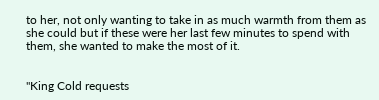to her, not only wanting to take in as much warmth from them as she could but if these were her last few minutes to spend with them, she wanted to make the most of it.


"King Cold requests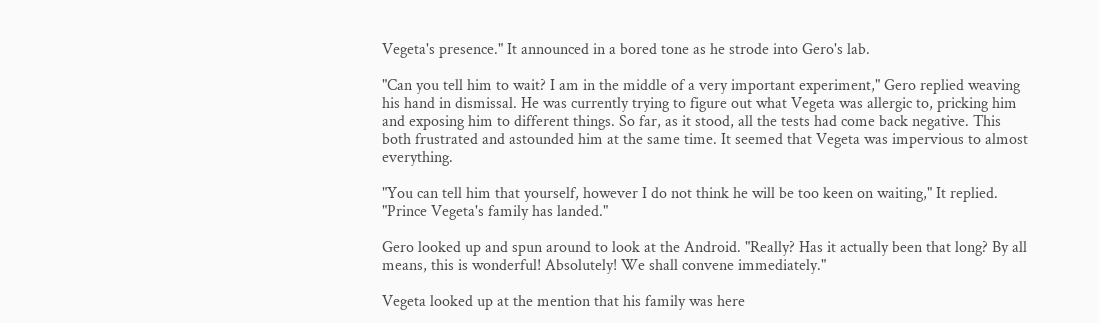Vegeta's presence." It announced in a bored tone as he strode into Gero's lab.

"Can you tell him to wait? I am in the middle of a very important experiment," Gero replied weaving his hand in dismissal. He was currently trying to figure out what Vegeta was allergic to, pricking him and exposing him to different things. So far, as it stood, all the tests had come back negative. This both frustrated and astounded him at the same time. It seemed that Vegeta was impervious to almost everything.

"You can tell him that yourself, however I do not think he will be too keen on waiting," It replied. "Prince Vegeta's family has landed."

Gero looked up and spun around to look at the Android. "Really? Has it actually been that long? By all means, this is wonderful! Absolutely! We shall convene immediately."

Vegeta looked up at the mention that his family was here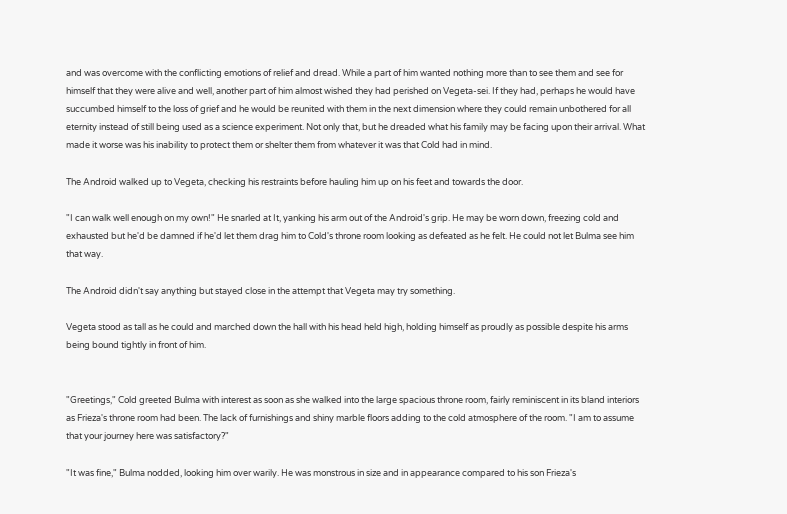and was overcome with the conflicting emotions of relief and dread. While a part of him wanted nothing more than to see them and see for himself that they were alive and well, another part of him almost wished they had perished on Vegeta-sei. If they had, perhaps he would have succumbed himself to the loss of grief and he would be reunited with them in the next dimension where they could remain unbothered for all eternity instead of still being used as a science experiment. Not only that, but he dreaded what his family may be facing upon their arrival. What made it worse was his inability to protect them or shelter them from whatever it was that Cold had in mind.

The Android walked up to Vegeta, checking his restraints before hauling him up on his feet and towards the door.

"I can walk well enough on my own!" He snarled at It, yanking his arm out of the Android's grip. He may be worn down, freezing cold and exhausted but he'd be damned if he'd let them drag him to Cold's throne room looking as defeated as he felt. He could not let Bulma see him that way.

The Android didn't say anything but stayed close in the attempt that Vegeta may try something.

Vegeta stood as tall as he could and marched down the hall with his head held high, holding himself as proudly as possible despite his arms being bound tightly in front of him.


"Greetings," Cold greeted Bulma with interest as soon as she walked into the large spacious throne room, fairly reminiscent in its bland interiors as Frieza's throne room had been. The lack of furnishings and shiny marble floors adding to the cold atmosphere of the room. "I am to assume that your journey here was satisfactory?"

"It was fine," Bulma nodded, looking him over warily. He was monstrous in size and in appearance compared to his son Frieza's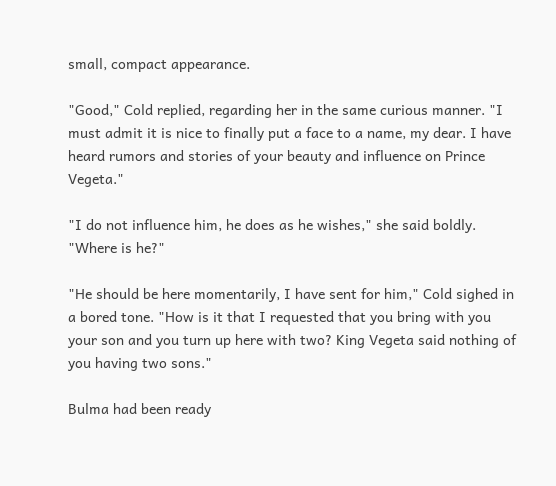small, compact appearance.

"Good," Cold replied, regarding her in the same curious manner. "I must admit it is nice to finally put a face to a name, my dear. I have heard rumors and stories of your beauty and influence on Prince Vegeta."

"I do not influence him, he does as he wishes," she said boldly. "Where is he?"

"He should be here momentarily, I have sent for him," Cold sighed in a bored tone. "How is it that I requested that you bring with you your son and you turn up here with two? King Vegeta said nothing of you having two sons."

Bulma had been ready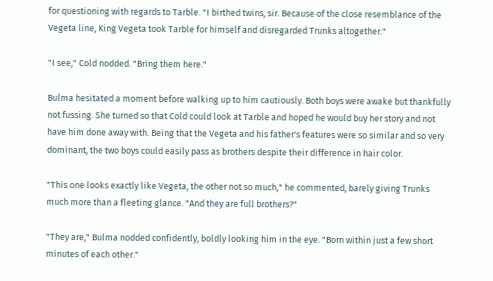for questioning with regards to Tarble. "I birthed twins, sir. Because of the close resemblance of the Vegeta line, King Vegeta took Tarble for himself and disregarded Trunks altogether."

"I see," Cold nodded. "Bring them here."

Bulma hesitated a moment before walking up to him cautiously. Both boys were awake but thankfully not fussing. She turned so that Cold could look at Tarble and hoped he would buy her story and not have him done away with. Being that the Vegeta and his father's features were so similar and so very dominant, the two boys could easily pass as brothers despite their difference in hair color.

"This one looks exactly like Vegeta, the other not so much," he commented, barely giving Trunks much more than a fleeting glance. "And they are full brothers?"

"They are," Bulma nodded confidently, boldly looking him in the eye. "Born within just a few short minutes of each other."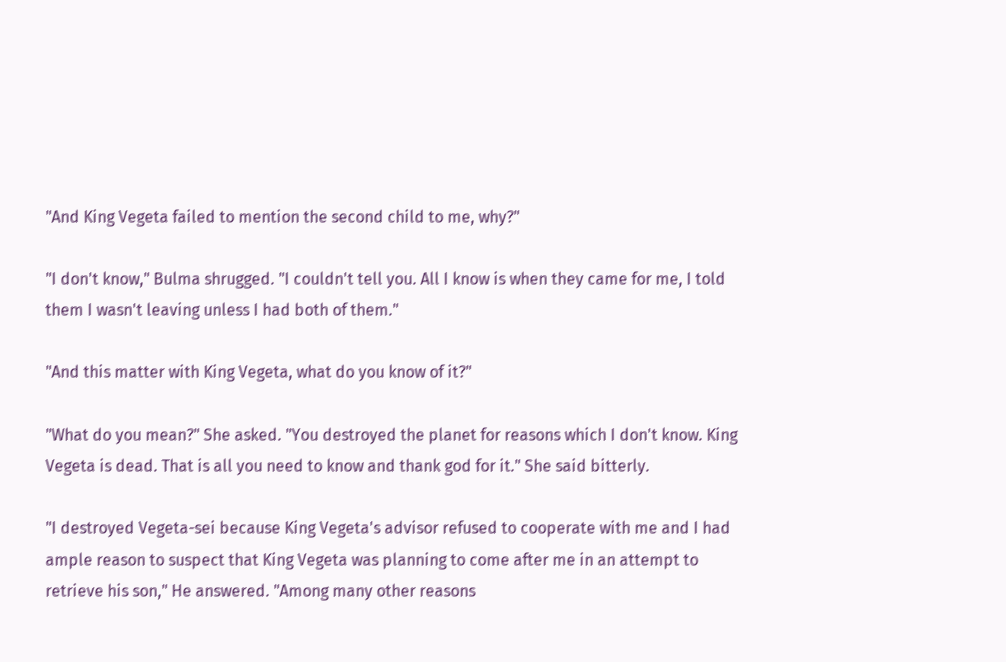"And King Vegeta failed to mention the second child to me, why?"

"I don't know," Bulma shrugged. "I couldn't tell you. All I know is when they came for me, I told them I wasn't leaving unless I had both of them."

"And this matter with King Vegeta, what do you know of it?"

"What do you mean?" She asked. "You destroyed the planet for reasons which I don't know. King Vegeta is dead. That is all you need to know and thank god for it." She said bitterly.

"I destroyed Vegeta-sei because King Vegeta's advisor refused to cooperate with me and I had ample reason to suspect that King Vegeta was planning to come after me in an attempt to retrieve his son," He answered. "Among many other reasons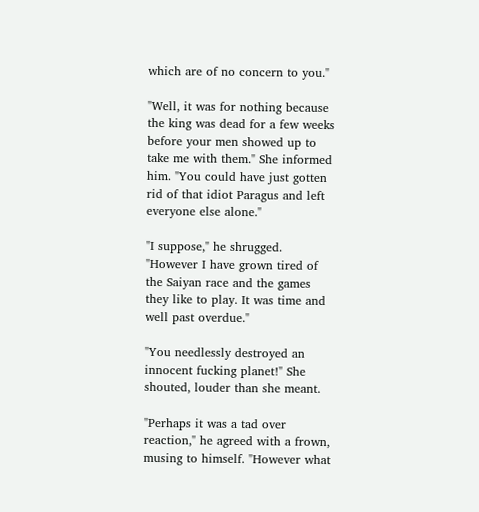which are of no concern to you."

"Well, it was for nothing because the king was dead for a few weeks before your men showed up to take me with them." She informed him. "You could have just gotten rid of that idiot Paragus and left everyone else alone."

"I suppose," he shrugged. "However I have grown tired of the Saiyan race and the games they like to play. It was time and well past overdue."

"You needlessly destroyed an innocent fucking planet!" She shouted, louder than she meant.

"Perhaps it was a tad over reaction," he agreed with a frown, musing to himself. "However what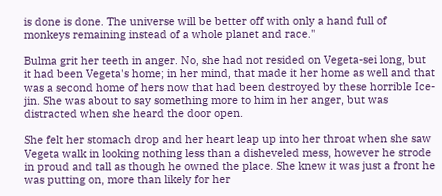is done is done. The universe will be better off with only a hand full of monkeys remaining instead of a whole planet and race."

Bulma grit her teeth in anger. No, she had not resided on Vegeta-sei long, but it had been Vegeta's home; in her mind, that made it her home as well and that was a second home of hers now that had been destroyed by these horrible Ice-jin. She was about to say something more to him in her anger, but was distracted when she heard the door open.

She felt her stomach drop and her heart leap up into her throat when she saw Vegeta walk in looking nothing less than a disheveled mess, however he strode in proud and tall as though he owned the place. She knew it was just a front he was putting on, more than likely for her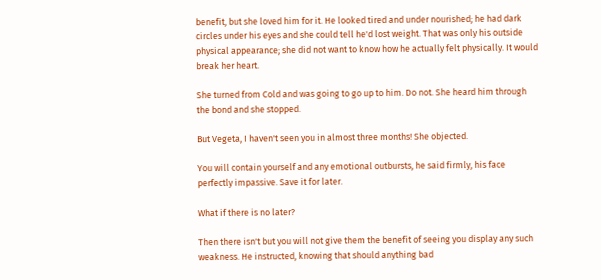benefit, but she loved him for it. He looked tired and under nourished; he had dark circles under his eyes and she could tell he'd lost weight. That was only his outside physical appearance; she did not want to know how he actually felt physically. It would break her heart.

She turned from Cold and was going to go up to him. Do not. She heard him through the bond and she stopped.

But Vegeta, I haven't seen you in almost three months! She objected.

You will contain yourself and any emotional outbursts, he said firmly, his face perfectly impassive. Save it for later.

What if there is no later?

Then there isn't but you will not give them the benefit of seeing you display any such weakness. He instructed, knowing that should anything bad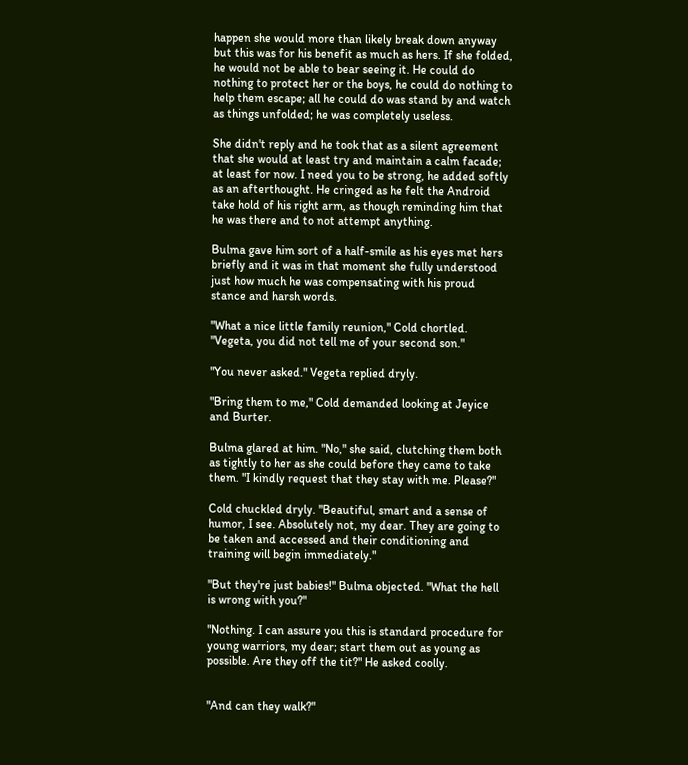happen she would more than likely break down anyway but this was for his benefit as much as hers. If she folded, he would not be able to bear seeing it. He could do nothing to protect her or the boys, he could do nothing to help them escape; all he could do was stand by and watch as things unfolded; he was completely useless.

She didn't reply and he took that as a silent agreement that she would at least try and maintain a calm facade; at least for now. I need you to be strong, he added softly as an afterthought. He cringed as he felt the Android take hold of his right arm, as though reminding him that he was there and to not attempt anything.

Bulma gave him sort of a half-smile as his eyes met hers briefly and it was in that moment she fully understood just how much he was compensating with his proud stance and harsh words.

"What a nice little family reunion," Cold chortled. "Vegeta, you did not tell me of your second son."

"You never asked." Vegeta replied dryly.

"Bring them to me," Cold demanded looking at Jeyice and Burter.

Bulma glared at him. "No," she said, clutching them both as tightly to her as she could before they came to take them. "I kindly request that they stay with me. Please?"

Cold chuckled dryly. "Beautiful, smart and a sense of humor, I see. Absolutely not, my dear. They are going to be taken and accessed and their conditioning and training will begin immediately."

"But they're just babies!" Bulma objected. "What the hell is wrong with you?"

"Nothing. I can assure you this is standard procedure for young warriors, my dear; start them out as young as possible. Are they off the tit?" He asked coolly.


"And can they walk?"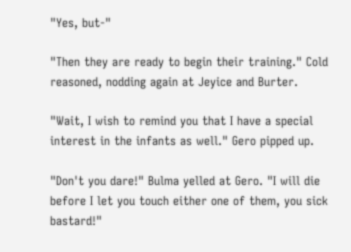"Yes, but-"

"Then they are ready to begin their training." Cold reasoned, nodding again at Jeyice and Burter.

"Wait, I wish to remind you that I have a special interest in the infants as well." Gero pipped up.

"Don't you dare!" Bulma yelled at Gero. "I will die before I let you touch either one of them, you sick bastard!"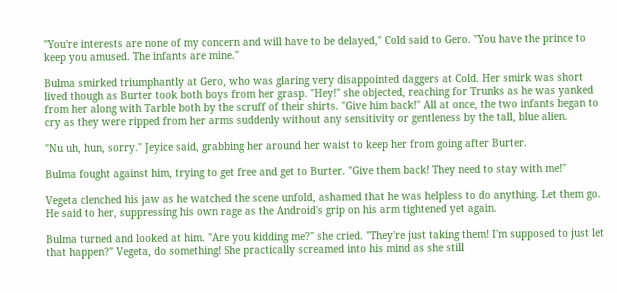"You're interests are none of my concern and will have to be delayed," Cold said to Gero. "You have the prince to keep you amused. The infants are mine."

Bulma smirked triumphantly at Gero, who was glaring very disappointed daggers at Cold. Her smirk was short lived though as Burter took both boys from her grasp. "Hey!" she objected, reaching for Trunks as he was yanked from her along with Tarble both by the scruff of their shirts. "Give him back!" All at once, the two infants began to cry as they were ripped from her arms suddenly without any sensitivity or gentleness by the tall, blue alien.

"Nu uh, hun, sorry." Jeyice said, grabbing her around her waist to keep her from going after Burter.

Bulma fought against him, trying to get free and get to Burter. "Give them back! They need to stay with me!"

Vegeta clenched his jaw as he watched the scene unfold, ashamed that he was helpless to do anything. Let them go. He said to her, suppressing his own rage as the Android's grip on his arm tightened yet again.

Bulma turned and looked at him. "Are you kidding me?" she cried. "They're just taking them! I'm supposed to just let that happen?" Vegeta, do something! She practically screamed into his mind as she still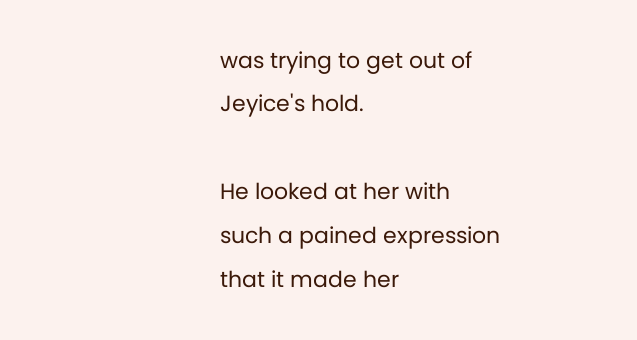was trying to get out of Jeyice's hold.

He looked at her with such a pained expression that it made her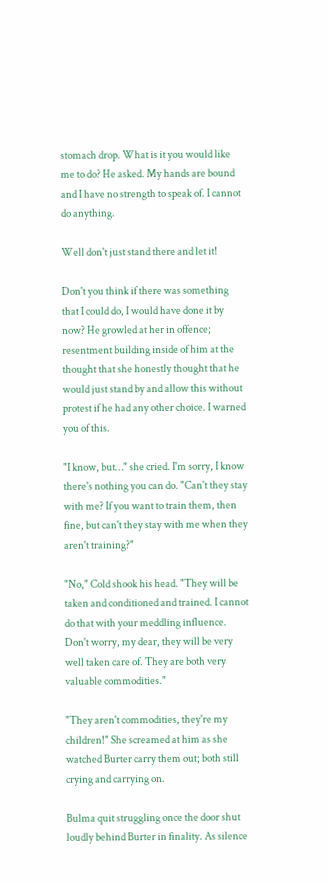stomach drop. What is it you would like me to do? He asked. My hands are bound and I have no strength to speak of. I cannot do anything.

Well don't just stand there and let it!

Don't you think if there was something that I could do, I would have done it by now? He growled at her in offence; resentment building inside of him at the thought that she honestly thought that he would just stand by and allow this without protest if he had any other choice. I warned you of this.

"I know, but…" she cried. I'm sorry, I know there's nothing you can do. "Can't they stay with me? If you want to train them, then fine, but can't they stay with me when they aren't training?"

"No," Cold shook his head. "They will be taken and conditioned and trained. I cannot do that with your meddling influence. Don't worry, my dear, they will be very well taken care of. They are both very valuable commodities."

"They aren't commodities, they're my children!" She screamed at him as she watched Burter carry them out; both still crying and carrying on.

Bulma quit struggling once the door shut loudly behind Burter in finality. As silence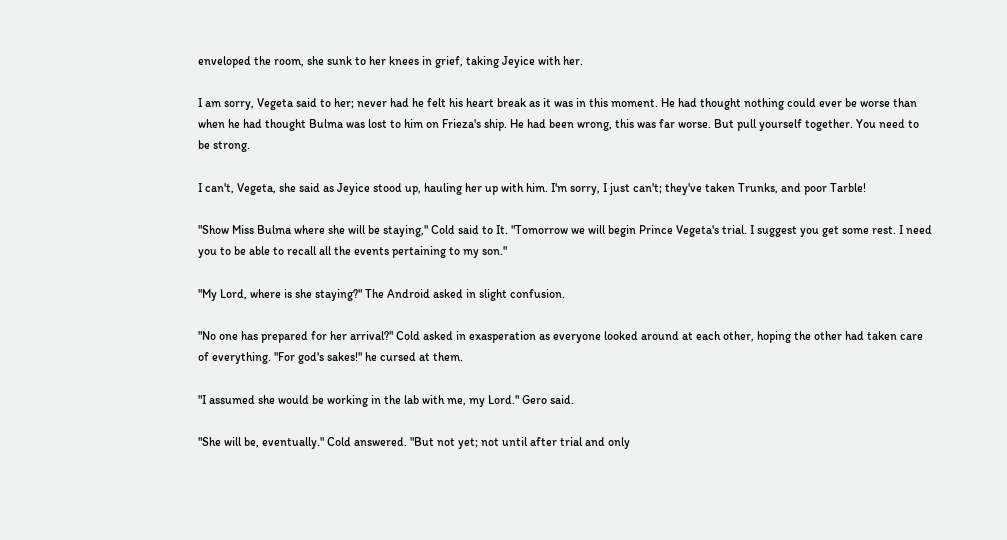enveloped the room, she sunk to her knees in grief, taking Jeyice with her.

I am sorry, Vegeta said to her; never had he felt his heart break as it was in this moment. He had thought nothing could ever be worse than when he had thought Bulma was lost to him on Frieza's ship. He had been wrong, this was far worse. But pull yourself together. You need to be strong.

I can't, Vegeta, she said as Jeyice stood up, hauling her up with him. I'm sorry, I just can't; they've taken Trunks, and poor Tarble!

"Show Miss Bulma where she will be staying," Cold said to It. "Tomorrow we will begin Prince Vegeta's trial. I suggest you get some rest. I need you to be able to recall all the events pertaining to my son."

"My Lord, where is she staying?" The Android asked in slight confusion.

"No one has prepared for her arrival?" Cold asked in exasperation as everyone looked around at each other, hoping the other had taken care of everything. "For god's sakes!" he cursed at them.

"I assumed she would be working in the lab with me, my Lord." Gero said.

"She will be, eventually." Cold answered. "But not yet; not until after trial and only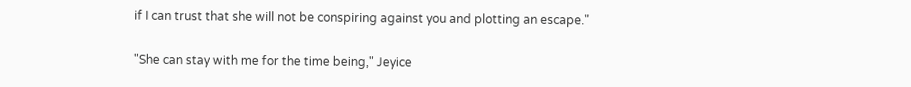if I can trust that she will not be conspiring against you and plotting an escape."

"She can stay with me for the time being," Jeyice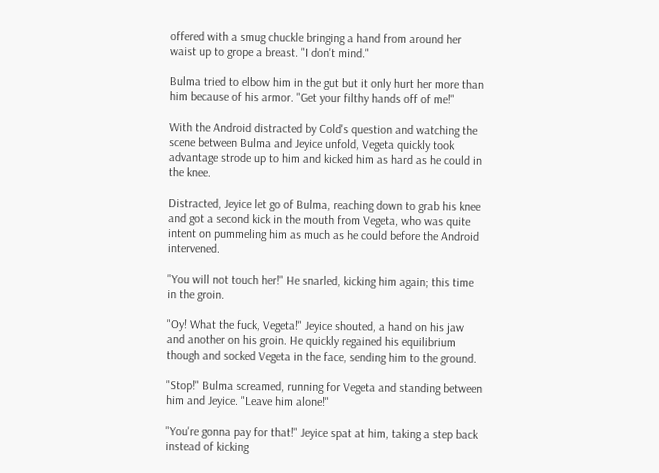offered with a smug chuckle bringing a hand from around her waist up to grope a breast. "I don't mind."

Bulma tried to elbow him in the gut but it only hurt her more than him because of his armor. "Get your filthy hands off of me!"

With the Android distracted by Cold's question and watching the scene between Bulma and Jeyice unfold, Vegeta quickly took advantage strode up to him and kicked him as hard as he could in the knee.

Distracted, Jeyice let go of Bulma, reaching down to grab his knee and got a second kick in the mouth from Vegeta, who was quite intent on pummeling him as much as he could before the Android intervened.

"You will not touch her!" He snarled, kicking him again; this time in the groin.

"Oy! What the fuck, Vegeta!" Jeyice shouted, a hand on his jaw and another on his groin. He quickly regained his equilibrium though and socked Vegeta in the face, sending him to the ground.

"Stop!" Bulma screamed, running for Vegeta and standing between him and Jeyice. "Leave him alone!"

"You're gonna pay for that!" Jeyice spat at him, taking a step back instead of kicking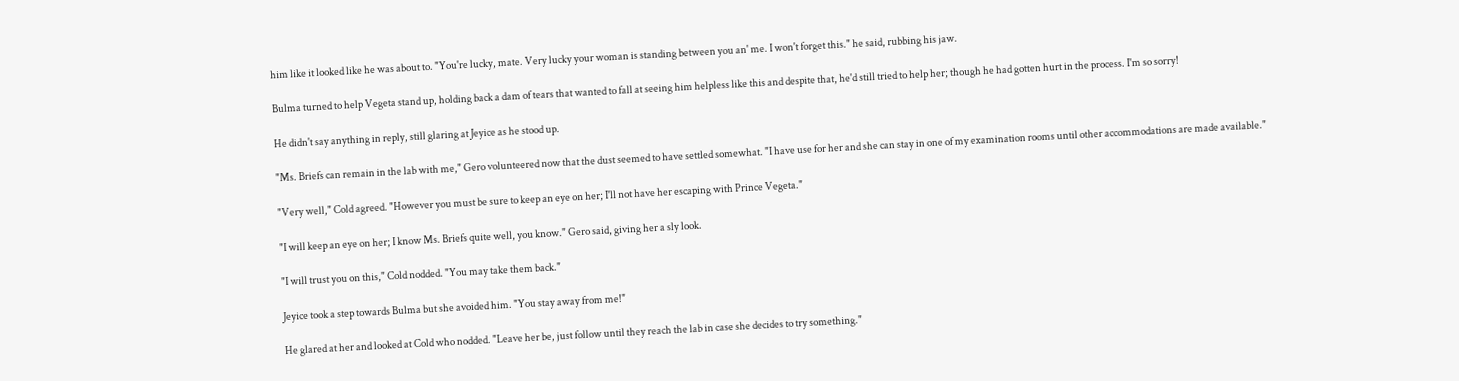him like it looked like he was about to. "You're lucky, mate. Very lucky your woman is standing between you an' me. I won't forget this." he said, rubbing his jaw.

Bulma turned to help Vegeta stand up, holding back a dam of tears that wanted to fall at seeing him helpless like this and despite that, he'd still tried to help her; though he had gotten hurt in the process. I'm so sorry!

He didn't say anything in reply, still glaring at Jeyice as he stood up.

"Ms. Briefs can remain in the lab with me," Gero volunteered now that the dust seemed to have settled somewhat. "I have use for her and she can stay in one of my examination rooms until other accommodations are made available."

"Very well," Cold agreed. "However you must be sure to keep an eye on her; I'll not have her escaping with Prince Vegeta."

"I will keep an eye on her; I know Ms. Briefs quite well, you know." Gero said, giving her a sly look.

"I will trust you on this," Cold nodded. "You may take them back."

Jeyice took a step towards Bulma but she avoided him. "You stay away from me!"

He glared at her and looked at Cold who nodded. "Leave her be, just follow until they reach the lab in case she decides to try something."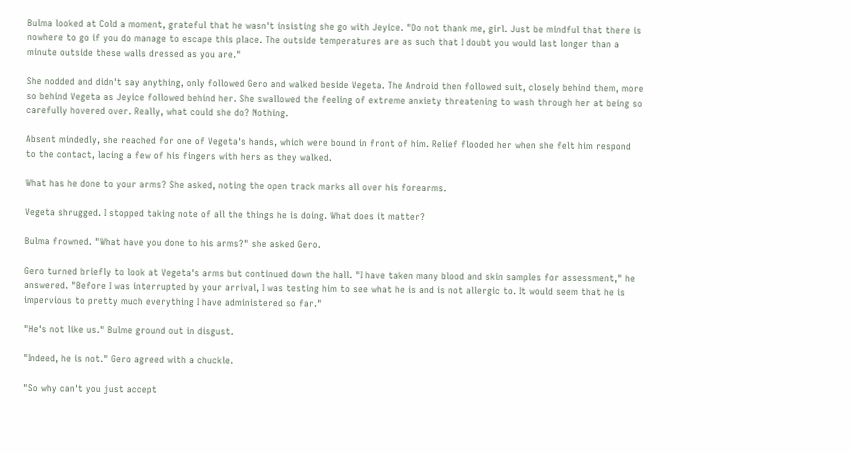Bulma looked at Cold a moment, grateful that he wasn't insisting she go with Jeyice. "Do not thank me, girl. Just be mindful that there is nowhere to go if you do manage to escape this place. The outside temperatures are as such that I doubt you would last longer than a minute outside these walls dressed as you are."

She nodded and didn't say anything, only followed Gero and walked beside Vegeta. The Android then followed suit, closely behind them, more so behind Vegeta as Jeyice followed behind her. She swallowed the feeling of extreme anxiety threatening to wash through her at being so carefully hovered over. Really, what could she do? Nothing.

Absent mindedly, she reached for one of Vegeta's hands, which were bound in front of him. Relief flooded her when she felt him respond to the contact, lacing a few of his fingers with hers as they walked.

What has he done to your arms? She asked, noting the open track marks all over his forearms.

Vegeta shrugged. I stopped taking note of all the things he is doing. What does it matter?

Bulma frowned. "What have you done to his arms?" she asked Gero.

Gero turned briefly to look at Vegeta's arms but continued down the hall. "I have taken many blood and skin samples for assessment," he answered. "Before I was interrupted by your arrival, I was testing him to see what he is and is not allergic to. It would seem that he is impervious to pretty much everything I have administered so far."

"He's not like us." Bulme ground out in disgust.

"Indeed, he is not." Gero agreed with a chuckle.

"So why can't you just accept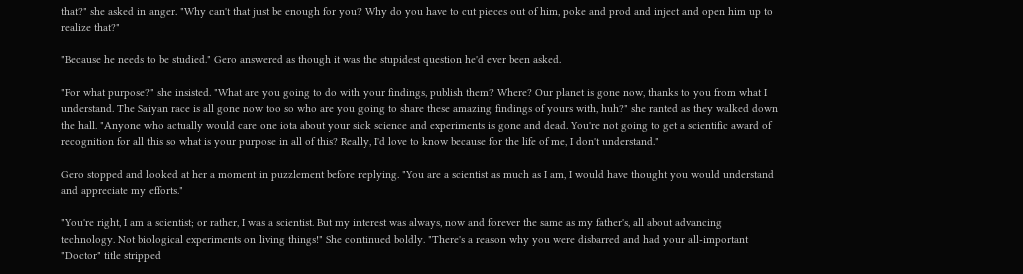that?" she asked in anger. "Why can't that just be enough for you? Why do you have to cut pieces out of him, poke and prod and inject and open him up to realize that?"

"Because he needs to be studied." Gero answered as though it was the stupidest question he'd ever been asked.

"For what purpose?" she insisted. "What are you going to do with your findings, publish them? Where? Our planet is gone now, thanks to you from what I understand. The Saiyan race is all gone now too so who are you going to share these amazing findings of yours with, huh?" she ranted as they walked down the hall. "Anyone who actually would care one iota about your sick science and experiments is gone and dead. You're not going to get a scientific award of recognition for all this so what is your purpose in all of this? Really, I'd love to know because for the life of me, I don't understand."

Gero stopped and looked at her a moment in puzzlement before replying. "You are a scientist as much as I am, I would have thought you would understand and appreciate my efforts."

"You're right, I am a scientist; or rather, I was a scientist. But my interest was always, now and forever the same as my father's, all about advancing technology. Not biological experiments on living things!" She continued boldly. "There's a reason why you were disbarred and had your all-important "Doctor" title stripped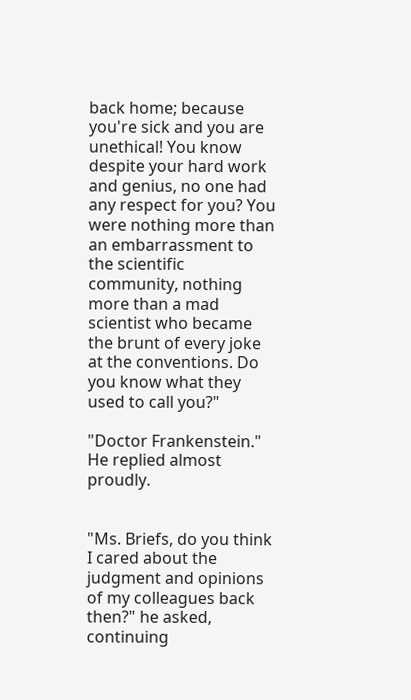back home; because you're sick and you are unethical! You know despite your hard work and genius, no one had any respect for you? You were nothing more than an embarrassment to the scientific community, nothing more than a mad scientist who became the brunt of every joke at the conventions. Do you know what they used to call you?"

"Doctor Frankenstein." He replied almost proudly.


"Ms. Briefs, do you think I cared about the judgment and opinions of my colleagues back then?" he asked, continuing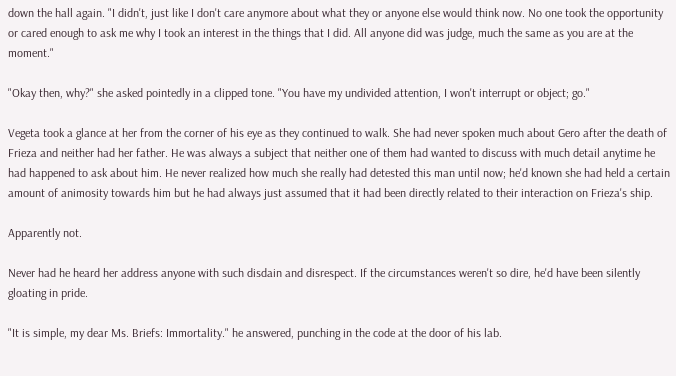down the hall again. "I didn't, just like I don't care anymore about what they or anyone else would think now. No one took the opportunity or cared enough to ask me why I took an interest in the things that I did. All anyone did was judge, much the same as you are at the moment."

"Okay then, why?" she asked pointedly in a clipped tone. "You have my undivided attention, I won't interrupt or object; go."

Vegeta took a glance at her from the corner of his eye as they continued to walk. She had never spoken much about Gero after the death of Frieza and neither had her father. He was always a subject that neither one of them had wanted to discuss with much detail anytime he had happened to ask about him. He never realized how much she really had detested this man until now; he'd known she had held a certain amount of animosity towards him but he had always just assumed that it had been directly related to their interaction on Frieza's ship.

Apparently not.

Never had he heard her address anyone with such disdain and disrespect. If the circumstances weren't so dire, he'd have been silently gloating in pride.

"It is simple, my dear Ms. Briefs: Immortality." he answered, punching in the code at the door of his lab.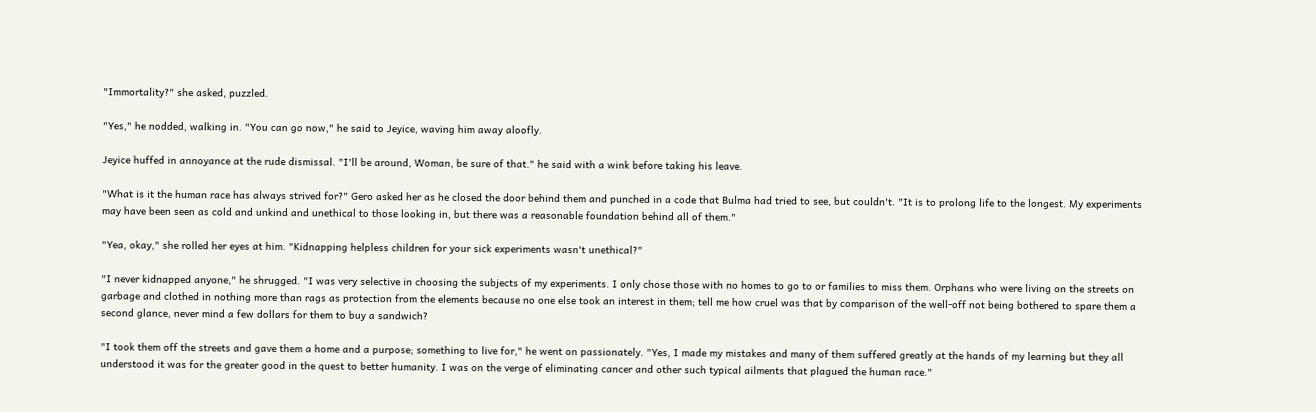"Immortality?" she asked, puzzled.

"Yes," he nodded, walking in. "You can go now," he said to Jeyice, waving him away aloofly.

Jeyice huffed in annoyance at the rude dismissal. "I'll be around, Woman, be sure of that." he said with a wink before taking his leave.

"What is it the human race has always strived for?" Gero asked her as he closed the door behind them and punched in a code that Bulma had tried to see, but couldn't. "It is to prolong life to the longest. My experiments may have been seen as cold and unkind and unethical to those looking in, but there was a reasonable foundation behind all of them."

"Yea, okay," she rolled her eyes at him. "Kidnapping helpless children for your sick experiments wasn't unethical?"

"I never kidnapped anyone," he shrugged. "I was very selective in choosing the subjects of my experiments. I only chose those with no homes to go to or families to miss them. Orphans who were living on the streets on garbage and clothed in nothing more than rags as protection from the elements because no one else took an interest in them; tell me how cruel was that by comparison of the well-off not being bothered to spare them a second glance, never mind a few dollars for them to buy a sandwich?

"I took them off the streets and gave them a home and a purpose; something to live for," he went on passionately. "Yes, I made my mistakes and many of them suffered greatly at the hands of my learning but they all understood it was for the greater good in the quest to better humanity. I was on the verge of eliminating cancer and other such typical ailments that plagued the human race."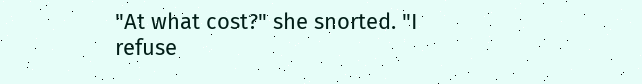"At what cost?" she snorted. "I refuse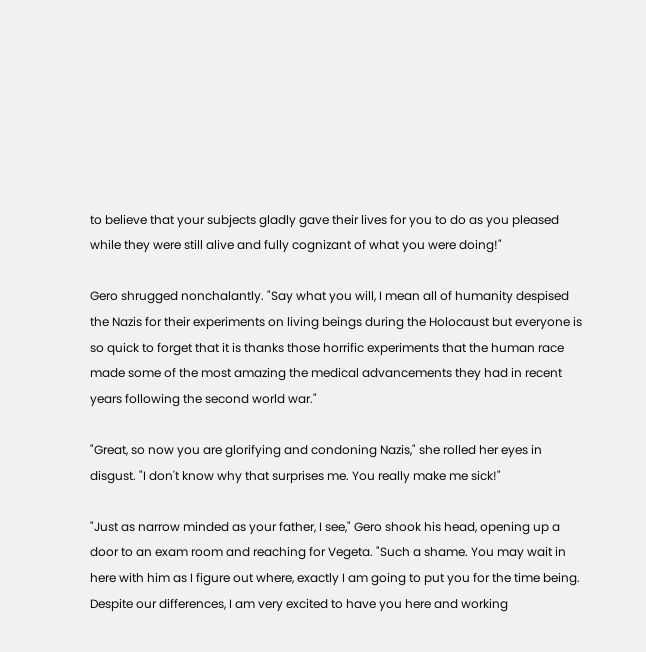to believe that your subjects gladly gave their lives for you to do as you pleased while they were still alive and fully cognizant of what you were doing!"

Gero shrugged nonchalantly. "Say what you will, I mean all of humanity despised the Nazis for their experiments on living beings during the Holocaust but everyone is so quick to forget that it is thanks those horrific experiments that the human race made some of the most amazing the medical advancements they had in recent years following the second world war."

"Great, so now you are glorifying and condoning Nazis," she rolled her eyes in disgust. "I don't know why that surprises me. You really make me sick!"

"Just as narrow minded as your father, I see," Gero shook his head, opening up a door to an exam room and reaching for Vegeta. "Such a shame. You may wait in here with him as I figure out where, exactly I am going to put you for the time being. Despite our differences, I am very excited to have you here and working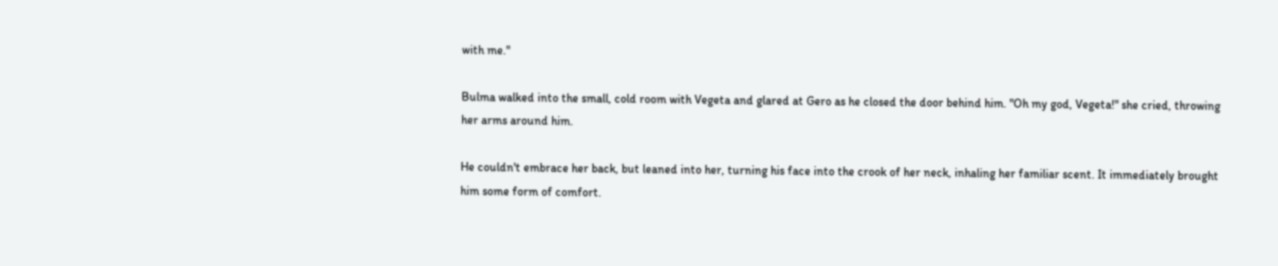with me."

Bulma walked into the small, cold room with Vegeta and glared at Gero as he closed the door behind him. "Oh my god, Vegeta!" she cried, throwing her arms around him.

He couldn't embrace her back, but leaned into her, turning his face into the crook of her neck, inhaling her familiar scent. It immediately brought him some form of comfort.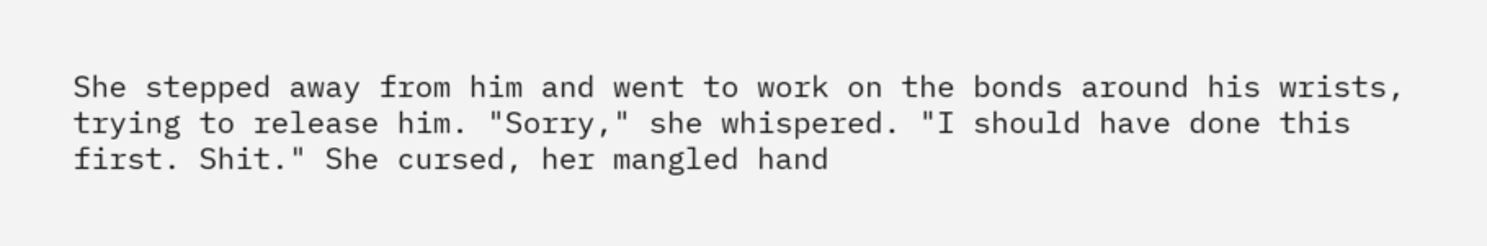She stepped away from him and went to work on the bonds around his wrists, trying to release him. "Sorry," she whispered. "I should have done this first. Shit." She cursed, her mangled hand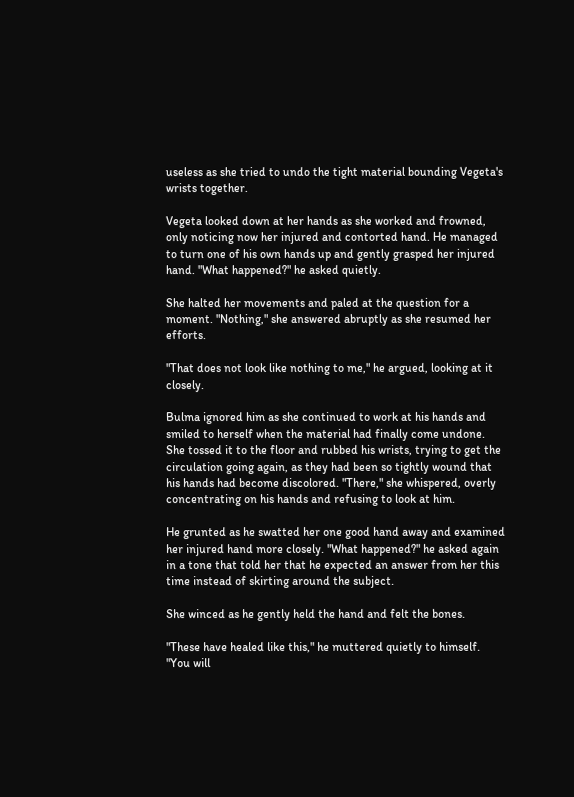useless as she tried to undo the tight material bounding Vegeta's wrists together.

Vegeta looked down at her hands as she worked and frowned, only noticing now her injured and contorted hand. He managed to turn one of his own hands up and gently grasped her injured hand. "What happened?" he asked quietly.

She halted her movements and paled at the question for a moment. "Nothing," she answered abruptly as she resumed her efforts.

"That does not look like nothing to me," he argued, looking at it closely.

Bulma ignored him as she continued to work at his hands and smiled to herself when the material had finally come undone. She tossed it to the floor and rubbed his wrists, trying to get the circulation going again, as they had been so tightly wound that his hands had become discolored. "There," she whispered, overly concentrating on his hands and refusing to look at him.

He grunted as he swatted her one good hand away and examined her injured hand more closely. "What happened?" he asked again in a tone that told her that he expected an answer from her this time instead of skirting around the subject.

She winced as he gently held the hand and felt the bones.

"These have healed like this," he muttered quietly to himself. "You will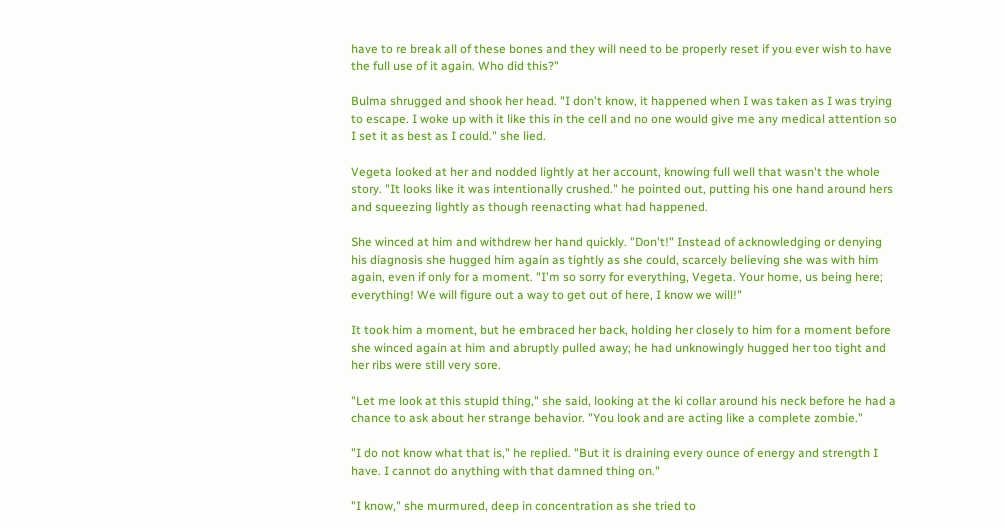have to re break all of these bones and they will need to be properly reset if you ever wish to have the full use of it again. Who did this?"

Bulma shrugged and shook her head. "I don't know, it happened when I was taken as I was trying to escape. I woke up with it like this in the cell and no one would give me any medical attention so I set it as best as I could." she lied.

Vegeta looked at her and nodded lightly at her account, knowing full well that wasn't the whole story. "It looks like it was intentionally crushed." he pointed out, putting his one hand around hers and squeezing lightly as though reenacting what had happened.

She winced at him and withdrew her hand quickly. "Don't!" Instead of acknowledging or denying his diagnosis she hugged him again as tightly as she could, scarcely believing she was with him again, even if only for a moment. "I'm so sorry for everything, Vegeta. Your home, us being here; everything! We will figure out a way to get out of here, I know we will!"

It took him a moment, but he embraced her back, holding her closely to him for a moment before she winced again at him and abruptly pulled away; he had unknowingly hugged her too tight and her ribs were still very sore.

"Let me look at this stupid thing," she said, looking at the ki collar around his neck before he had a chance to ask about her strange behavior. "You look and are acting like a complete zombie."

"I do not know what that is," he replied. "But it is draining every ounce of energy and strength I have. I cannot do anything with that damned thing on."

"I know," she murmured, deep in concentration as she tried to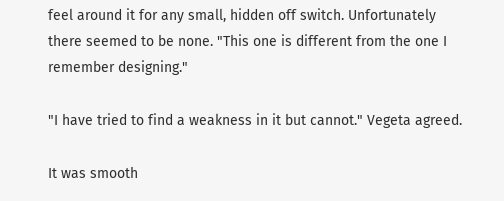feel around it for any small, hidden off switch. Unfortunately there seemed to be none. "This one is different from the one I remember designing."

"I have tried to find a weakness in it but cannot." Vegeta agreed.

It was smooth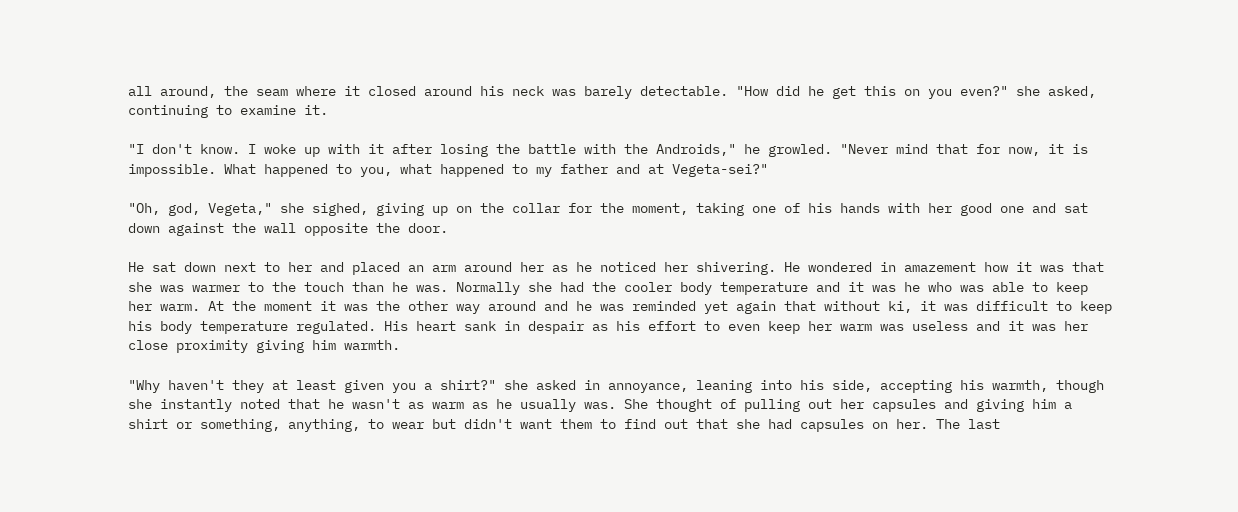all around, the seam where it closed around his neck was barely detectable. "How did he get this on you even?" she asked, continuing to examine it.

"I don't know. I woke up with it after losing the battle with the Androids," he growled. "Never mind that for now, it is impossible. What happened to you, what happened to my father and at Vegeta-sei?"

"Oh, god, Vegeta," she sighed, giving up on the collar for the moment, taking one of his hands with her good one and sat down against the wall opposite the door.

He sat down next to her and placed an arm around her as he noticed her shivering. He wondered in amazement how it was that she was warmer to the touch than he was. Normally she had the cooler body temperature and it was he who was able to keep her warm. At the moment it was the other way around and he was reminded yet again that without ki, it was difficult to keep his body temperature regulated. His heart sank in despair as his effort to even keep her warm was useless and it was her close proximity giving him warmth.

"Why haven't they at least given you a shirt?" she asked in annoyance, leaning into his side, accepting his warmth, though she instantly noted that he wasn't as warm as he usually was. She thought of pulling out her capsules and giving him a shirt or something, anything, to wear but didn't want them to find out that she had capsules on her. The last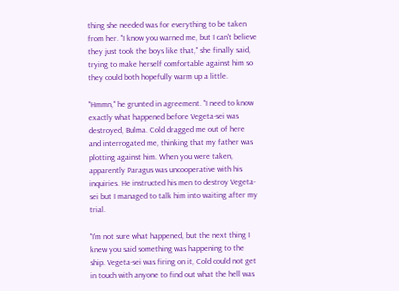thing she needed was for everything to be taken from her. "I know you warned me, but I can't believe they just took the boys like that," she finally said, trying to make herself comfortable against him so they could both hopefully warm up a little.

"Hmmn," he grunted in agreement. "I need to know exactly what happened before Vegeta-sei was destroyed, Bulma. Cold dragged me out of here and interrogated me, thinking that my father was plotting against him. When you were taken, apparently Paragus was uncooperative with his inquiries. He instructed his men to destroy Vegeta-sei but I managed to talk him into waiting after my trial.

"I'm not sure what happened, but the next thing I knew you said something was happening to the ship. Vegeta-sei was firing on it, Cold could not get in touch with anyone to find out what the hell was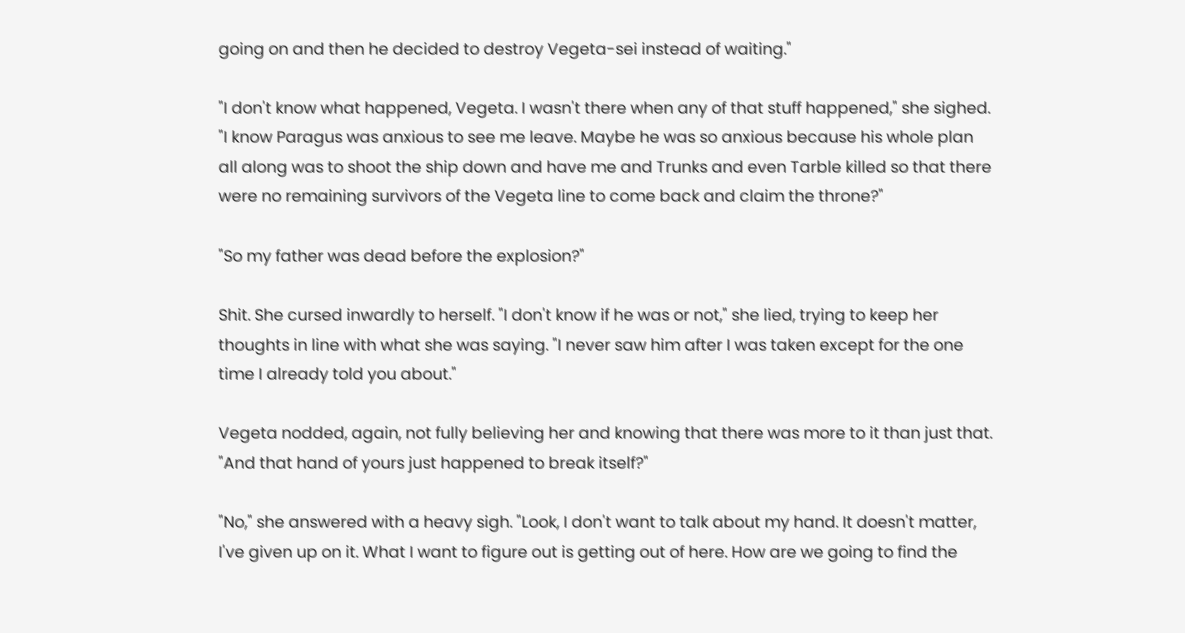going on and then he decided to destroy Vegeta-sei instead of waiting."

"I don't know what happened, Vegeta. I wasn't there when any of that stuff happened," she sighed. "I know Paragus was anxious to see me leave. Maybe he was so anxious because his whole plan all along was to shoot the ship down and have me and Trunks and even Tarble killed so that there were no remaining survivors of the Vegeta line to come back and claim the throne?"

"So my father was dead before the explosion?"

Shit. She cursed inwardly to herself. "I don't know if he was or not," she lied, trying to keep her thoughts in line with what she was saying. "I never saw him after I was taken except for the one time I already told you about."

Vegeta nodded, again, not fully believing her and knowing that there was more to it than just that. "And that hand of yours just happened to break itself?"

"No," she answered with a heavy sigh. "Look, I don't want to talk about my hand. It doesn't matter, I've given up on it. What I want to figure out is getting out of here. How are we going to find the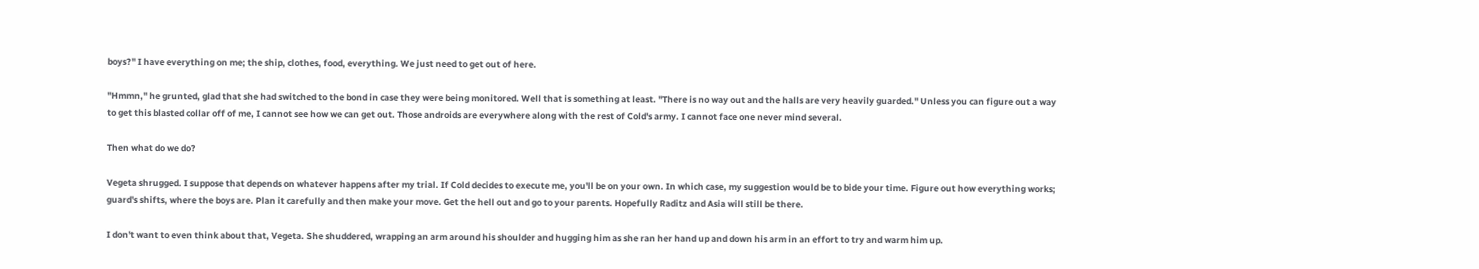boys?" I have everything on me; the ship, clothes, food, everything. We just need to get out of here.

"Hmmn," he grunted, glad that she had switched to the bond in case they were being monitored. Well that is something at least. "There is no way out and the halls are very heavily guarded." Unless you can figure out a way to get this blasted collar off of me, I cannot see how we can get out. Those androids are everywhere along with the rest of Cold's army. I cannot face one never mind several.

Then what do we do?

Vegeta shrugged. I suppose that depends on whatever happens after my trial. If Cold decides to execute me, you'll be on your own. In which case, my suggestion would be to bide your time. Figure out how everything works; guard's shifts, where the boys are. Plan it carefully and then make your move. Get the hell out and go to your parents. Hopefully Raditz and Asia will still be there.

I don't want to even think about that, Vegeta. She shuddered, wrapping an arm around his shoulder and hugging him as she ran her hand up and down his arm in an effort to try and warm him up.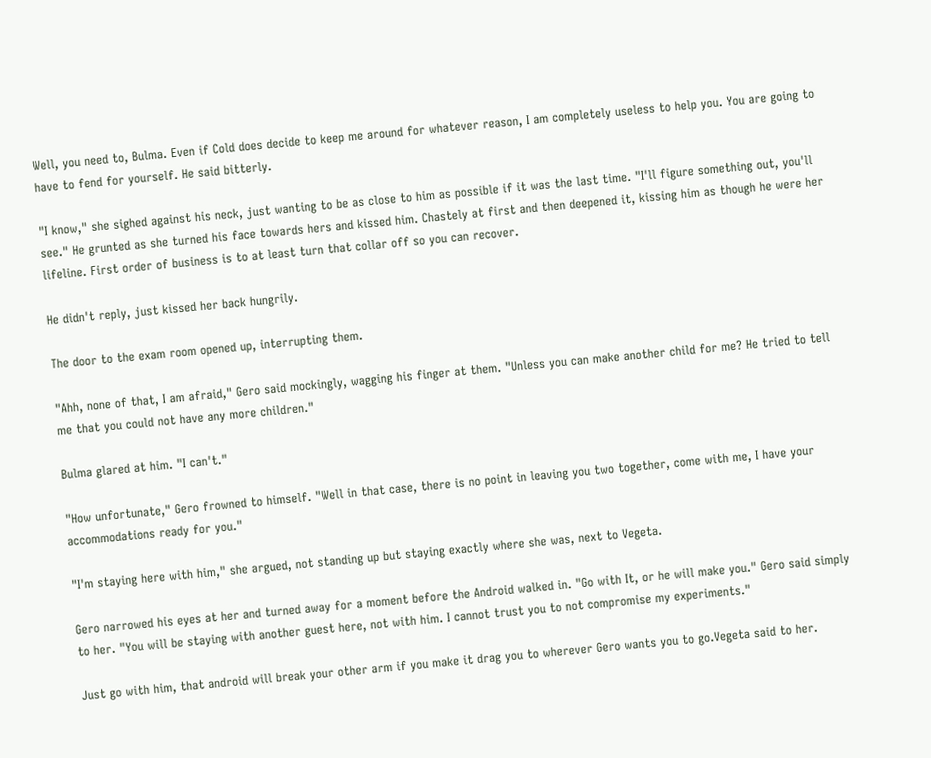Well, you need to, Bulma. Even if Cold does decide to keep me around for whatever reason, I am completely useless to help you. You are going to have to fend for yourself. He said bitterly.

"I know," she sighed against his neck, just wanting to be as close to him as possible if it was the last time. "I'll figure something out, you'll see." He grunted as she turned his face towards hers and kissed him. Chastely at first and then deepened it, kissing him as though he were her lifeline. First order of business is to at least turn that collar off so you can recover.

He didn't reply, just kissed her back hungrily.

The door to the exam room opened up, interrupting them.

"Ahh, none of that, I am afraid," Gero said mockingly, wagging his finger at them. "Unless you can make another child for me? He tried to tell me that you could not have any more children."

Bulma glared at him. "I can't."

"How unfortunate," Gero frowned to himself. "Well in that case, there is no point in leaving you two together, come with me, I have your accommodations ready for you."

"I'm staying here with him," she argued, not standing up but staying exactly where she was, next to Vegeta.

Gero narrowed his eyes at her and turned away for a moment before the Android walked in. "Go with It, or he will make you." Gero said simply to her. "You will be staying with another guest here, not with him. I cannot trust you to not compromise my experiments."

Just go with him, that android will break your other arm if you make it drag you to wherever Gero wants you to go.Vegeta said to her.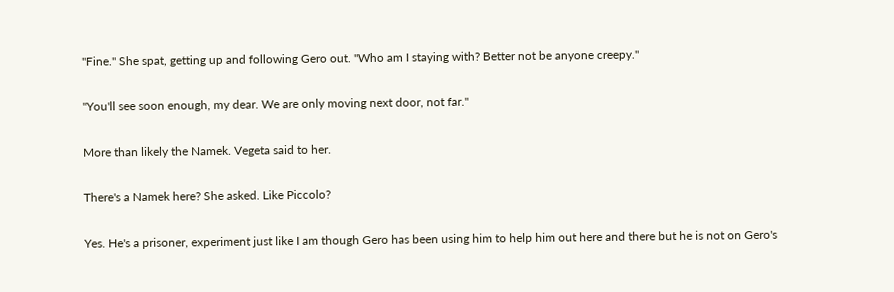"Fine." She spat, getting up and following Gero out. "Who am I staying with? Better not be anyone creepy."

"You'll see soon enough, my dear. We are only moving next door, not far."

More than likely the Namek. Vegeta said to her.

There's a Namek here? She asked. Like Piccolo?

Yes. He's a prisoner, experiment just like I am though Gero has been using him to help him out here and there but he is not on Gero's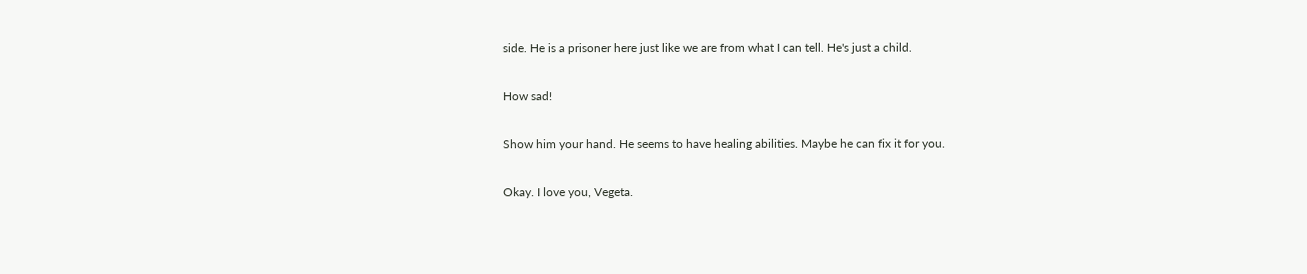side. He is a prisoner here just like we are from what I can tell. He's just a child.

How sad!

Show him your hand. He seems to have healing abilities. Maybe he can fix it for you.

Okay. I love you, Vegeta.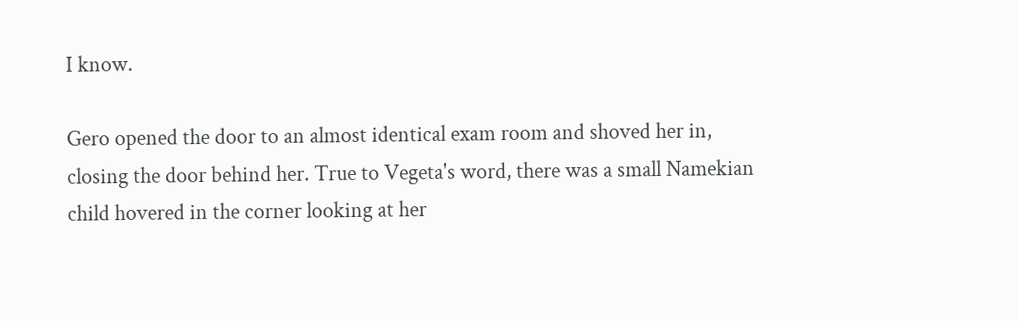I know.

Gero opened the door to an almost identical exam room and shoved her in, closing the door behind her. True to Vegeta's word, there was a small Namekian child hovered in the corner looking at her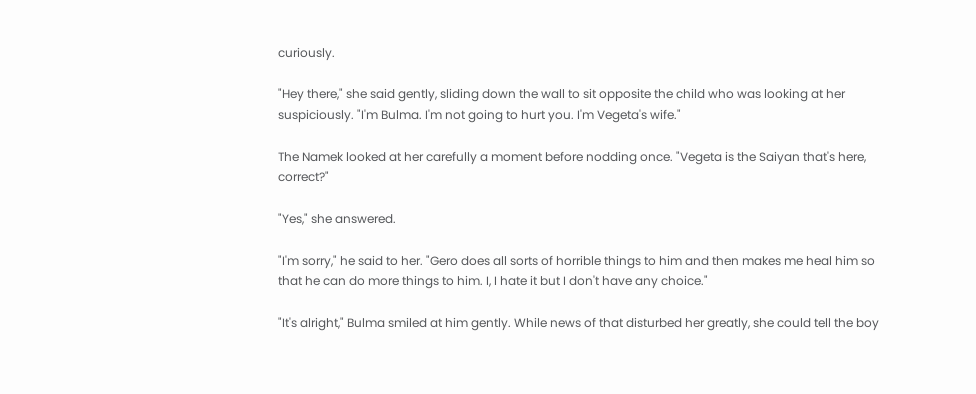curiously.

"Hey there," she said gently, sliding down the wall to sit opposite the child who was looking at her suspiciously. "I'm Bulma. I'm not going to hurt you. I'm Vegeta's wife."

The Namek looked at her carefully a moment before nodding once. "Vegeta is the Saiyan that's here, correct?"

"Yes," she answered.

"I'm sorry," he said to her. "Gero does all sorts of horrible things to him and then makes me heal him so that he can do more things to him. I, I hate it but I don't have any choice."

"It's alright," Bulma smiled at him gently. While news of that disturbed her greatly, she could tell the boy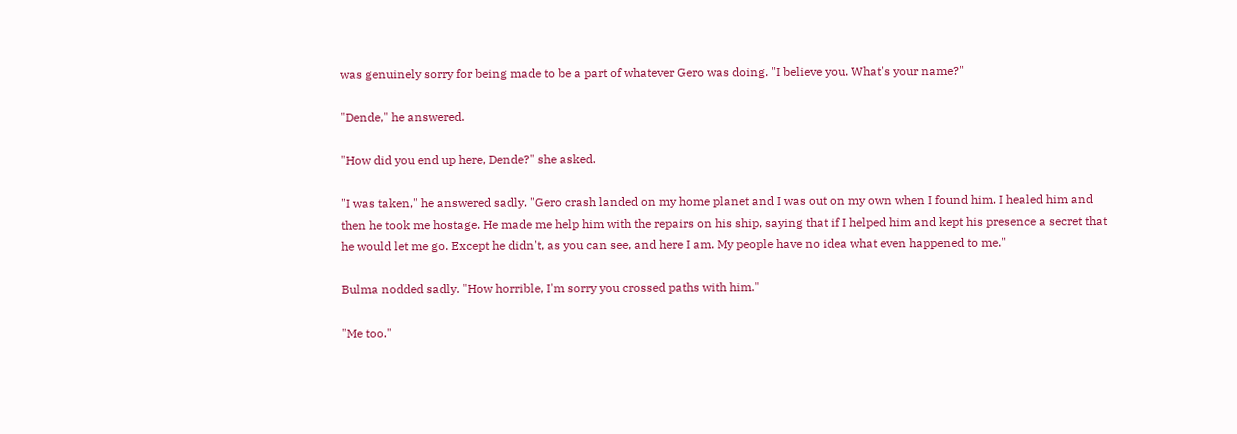was genuinely sorry for being made to be a part of whatever Gero was doing. "I believe you. What's your name?"

"Dende," he answered.

"How did you end up here, Dende?" she asked.

"I was taken," he answered sadly. "Gero crash landed on my home planet and I was out on my own when I found him. I healed him and then he took me hostage. He made me help him with the repairs on his ship, saying that if I helped him and kept his presence a secret that he would let me go. Except he didn't, as you can see, and here I am. My people have no idea what even happened to me."

Bulma nodded sadly. "How horrible, I'm sorry you crossed paths with him."

"Me too."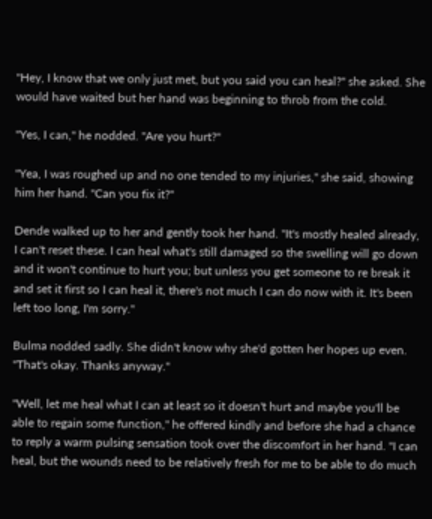"Hey, I know that we only just met, but you said you can heal?" she asked. She would have waited but her hand was beginning to throb from the cold.

"Yes, I can," he nodded. "Are you hurt?"

"Yea, I was roughed up and no one tended to my injuries," she said, showing him her hand. "Can you fix it?"

Dende walked up to her and gently took her hand. "It's mostly healed already, I can't reset these. I can heal what's still damaged so the swelling will go down and it won't continue to hurt you; but unless you get someone to re break it and set it first so I can heal it, there's not much I can do now with it. It's been left too long, I'm sorry."

Bulma nodded sadly. She didn't know why she'd gotten her hopes up even. "That's okay. Thanks anyway."

"Well, let me heal what I can at least so it doesn't hurt and maybe you'll be able to regain some function," he offered kindly and before she had a chance to reply a warm pulsing sensation took over the discomfort in her hand. "I can heal, but the wounds need to be relatively fresh for me to be able to do much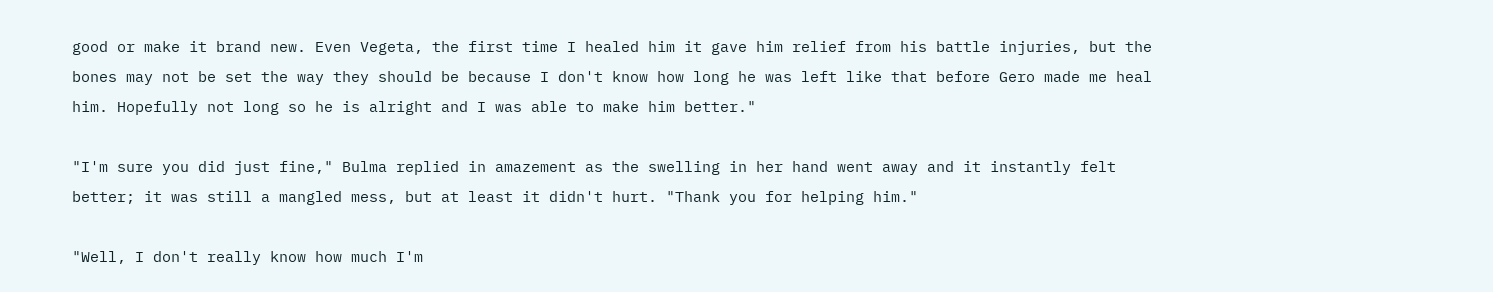good or make it brand new. Even Vegeta, the first time I healed him it gave him relief from his battle injuries, but the bones may not be set the way they should be because I don't know how long he was left like that before Gero made me heal him. Hopefully not long so he is alright and I was able to make him better."

"I'm sure you did just fine," Bulma replied in amazement as the swelling in her hand went away and it instantly felt better; it was still a mangled mess, but at least it didn't hurt. "Thank you for helping him."

"Well, I don't really know how much I'm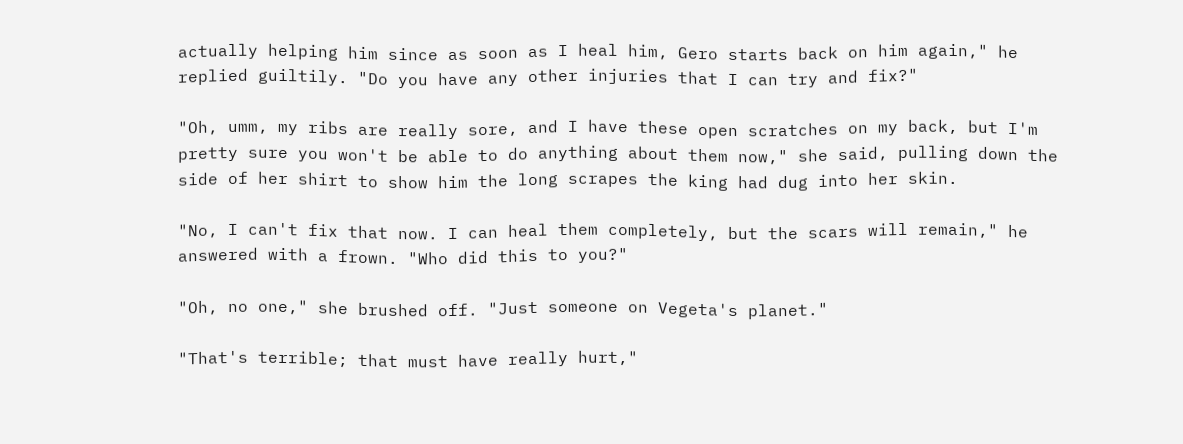actually helping him since as soon as I heal him, Gero starts back on him again," he replied guiltily. "Do you have any other injuries that I can try and fix?"

"Oh, umm, my ribs are really sore, and I have these open scratches on my back, but I'm pretty sure you won't be able to do anything about them now," she said, pulling down the side of her shirt to show him the long scrapes the king had dug into her skin.

"No, I can't fix that now. I can heal them completely, but the scars will remain," he answered with a frown. "Who did this to you?"

"Oh, no one," she brushed off. "Just someone on Vegeta's planet."

"That's terrible; that must have really hurt,"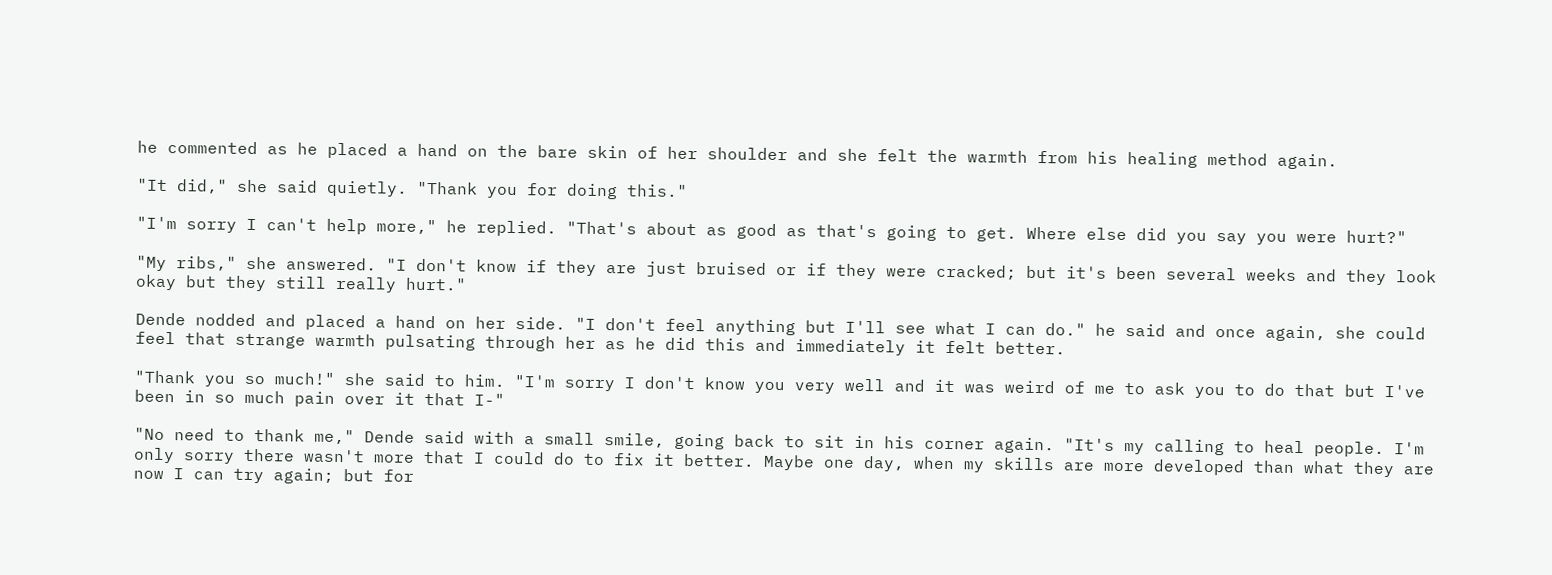he commented as he placed a hand on the bare skin of her shoulder and she felt the warmth from his healing method again.

"It did," she said quietly. "Thank you for doing this."

"I'm sorry I can't help more," he replied. "That's about as good as that's going to get. Where else did you say you were hurt?"

"My ribs," she answered. "I don't know if they are just bruised or if they were cracked; but it's been several weeks and they look okay but they still really hurt."

Dende nodded and placed a hand on her side. "I don't feel anything but I'll see what I can do." he said and once again, she could feel that strange warmth pulsating through her as he did this and immediately it felt better.

"Thank you so much!" she said to him. "I'm sorry I don't know you very well and it was weird of me to ask you to do that but I've been in so much pain over it that I-"

"No need to thank me," Dende said with a small smile, going back to sit in his corner again. "It's my calling to heal people. I'm only sorry there wasn't more that I could do to fix it better. Maybe one day, when my skills are more developed than what they are now I can try again; but for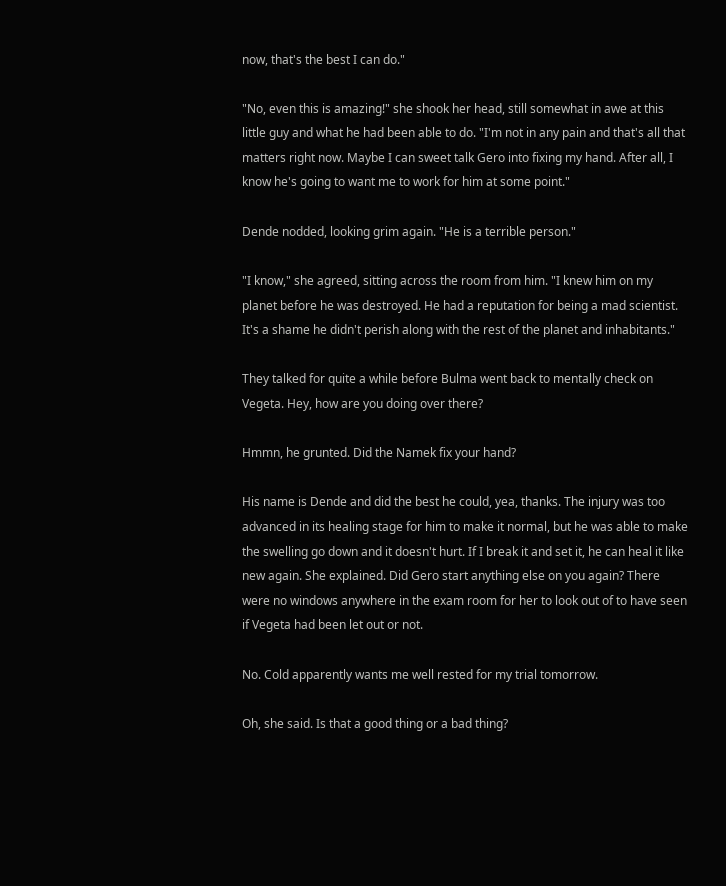now, that's the best I can do."

"No, even this is amazing!" she shook her head, still somewhat in awe at this little guy and what he had been able to do. "I'm not in any pain and that's all that matters right now. Maybe I can sweet talk Gero into fixing my hand. After all, I know he's going to want me to work for him at some point."

Dende nodded, looking grim again. "He is a terrible person."

"I know," she agreed, sitting across the room from him. "I knew him on my planet before he was destroyed. He had a reputation for being a mad scientist. It's a shame he didn't perish along with the rest of the planet and inhabitants."

They talked for quite a while before Bulma went back to mentally check on Vegeta. Hey, how are you doing over there?

Hmmn, he grunted. Did the Namek fix your hand?

His name is Dende and did the best he could, yea, thanks. The injury was too advanced in its healing stage for him to make it normal, but he was able to make the swelling go down and it doesn't hurt. If I break it and set it, he can heal it like new again. She explained. Did Gero start anything else on you again? There were no windows anywhere in the exam room for her to look out of to have seen if Vegeta had been let out or not.

No. Cold apparently wants me well rested for my trial tomorrow.

Oh, she said. Is that a good thing or a bad thing?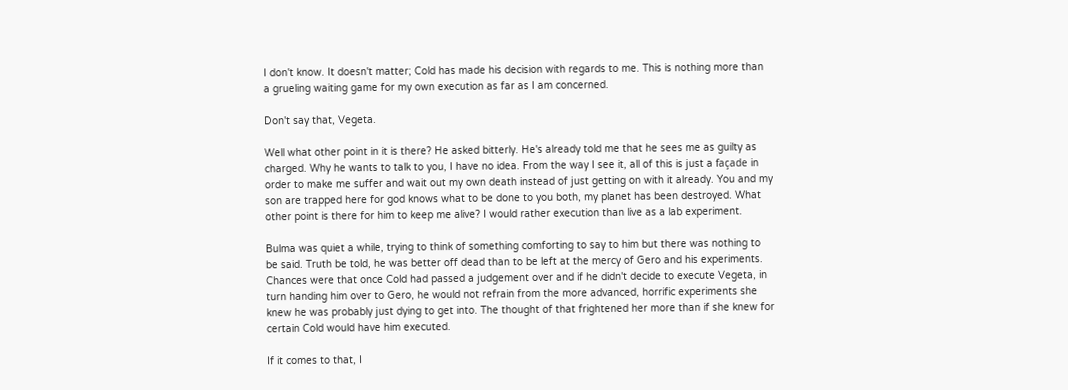I don't know. It doesn't matter; Cold has made his decision with regards to me. This is nothing more than a grueling waiting game for my own execution as far as I am concerned.

Don't say that, Vegeta.

Well what other point in it is there? He asked bitterly. He's already told me that he sees me as guilty as charged. Why he wants to talk to you, I have no idea. From the way I see it, all of this is just a façade in order to make me suffer and wait out my own death instead of just getting on with it already. You and my son are trapped here for god knows what to be done to you both, my planet has been destroyed. What other point is there for him to keep me alive? I would rather execution than live as a lab experiment.

Bulma was quiet a while, trying to think of something comforting to say to him but there was nothing to be said. Truth be told, he was better off dead than to be left at the mercy of Gero and his experiments. Chances were that once Cold had passed a judgement over and if he didn't decide to execute Vegeta, in turn handing him over to Gero, he would not refrain from the more advanced, horrific experiments she knew he was probably just dying to get into. The thought of that frightened her more than if she knew for certain Cold would have him executed.

If it comes to that, I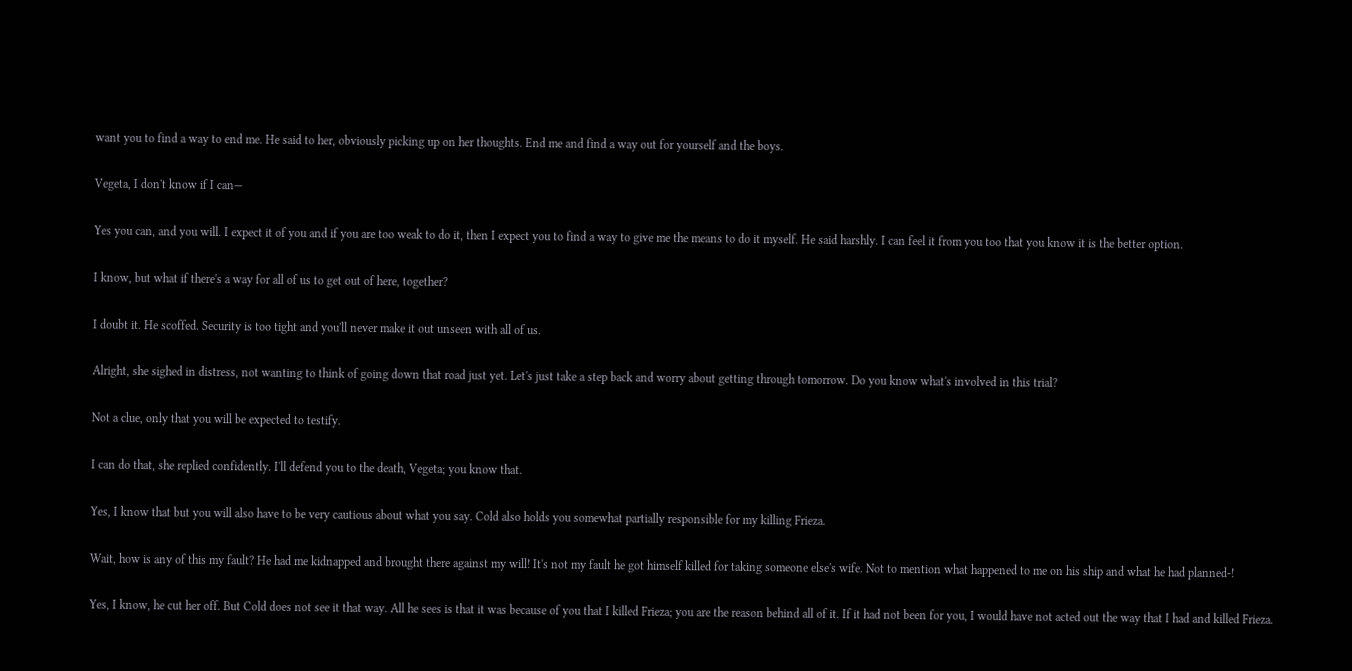want you to find a way to end me. He said to her, obviously picking up on her thoughts. End me and find a way out for yourself and the boys.

Vegeta, I don't know if I can—

Yes you can, and you will. I expect it of you and if you are too weak to do it, then I expect you to find a way to give me the means to do it myself. He said harshly. I can feel it from you too that you know it is the better option.

I know, but what if there's a way for all of us to get out of here, together?

I doubt it. He scoffed. Security is too tight and you'll never make it out unseen with all of us.

Alright, she sighed in distress, not wanting to think of going down that road just yet. Let's just take a step back and worry about getting through tomorrow. Do you know what's involved in this trial?

Not a clue, only that you will be expected to testify.

I can do that, she replied confidently. I'll defend you to the death, Vegeta; you know that.

Yes, I know that but you will also have to be very cautious about what you say. Cold also holds you somewhat partially responsible for my killing Frieza.

Wait, how is any of this my fault? He had me kidnapped and brought there against my will! It's not my fault he got himself killed for taking someone else's wife. Not to mention what happened to me on his ship and what he had planned-!

Yes, I know, he cut her off. But Cold does not see it that way. All he sees is that it was because of you that I killed Frieza; you are the reason behind all of it. If it had not been for you, I would have not acted out the way that I had and killed Frieza.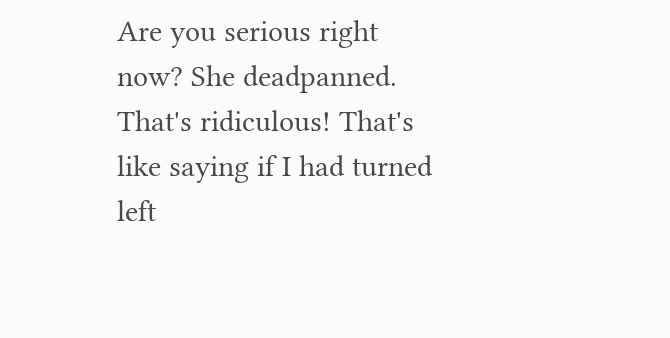Are you serious right now? She deadpanned. That's ridiculous! That's like saying if I had turned left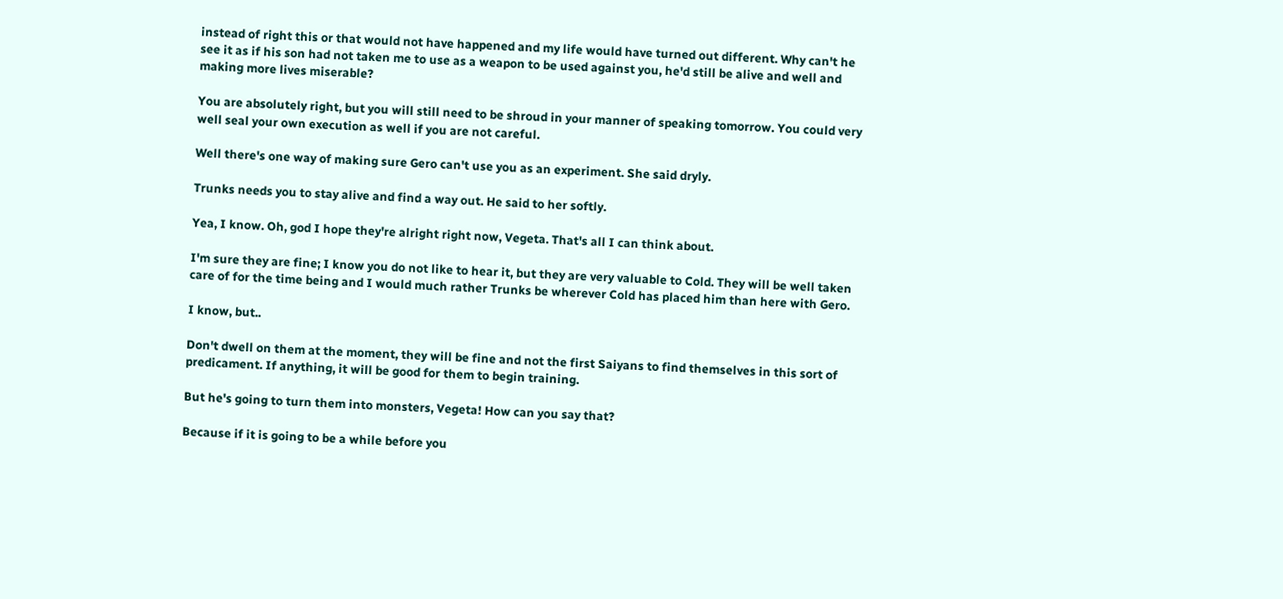instead of right this or that would not have happened and my life would have turned out different. Why can't he see it as if his son had not taken me to use as a weapon to be used against you, he'd still be alive and well and making more lives miserable?

You are absolutely right, but you will still need to be shroud in your manner of speaking tomorrow. You could very well seal your own execution as well if you are not careful.

Well there's one way of making sure Gero can't use you as an experiment. She said dryly.

Trunks needs you to stay alive and find a way out. He said to her softly.

Yea, I know. Oh, god I hope they're alright right now, Vegeta. That's all I can think about.

I'm sure they are fine; I know you do not like to hear it, but they are very valuable to Cold. They will be well taken care of for the time being and I would much rather Trunks be wherever Cold has placed him than here with Gero.

I know, but..

Don't dwell on them at the moment, they will be fine and not the first Saiyans to find themselves in this sort of predicament. If anything, it will be good for them to begin training.

But he's going to turn them into monsters, Vegeta! How can you say that?

Because if it is going to be a while before you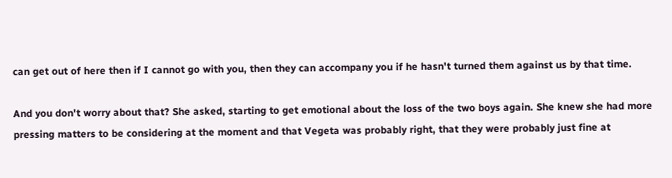can get out of here then if I cannot go with you, then they can accompany you if he hasn't turned them against us by that time.

And you don't worry about that? She asked, starting to get emotional about the loss of the two boys again. She knew she had more pressing matters to be considering at the moment and that Vegeta was probably right, that they were probably just fine at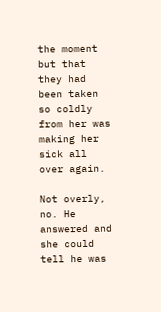the moment but that they had been taken so coldly from her was making her sick all over again.

Not overly, no. He answered and she could tell he was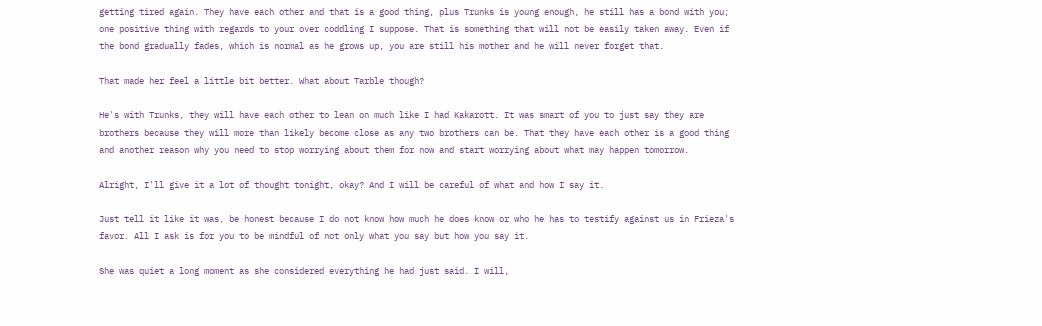getting tired again. They have each other and that is a good thing, plus Trunks is young enough, he still has a bond with you; one positive thing with regards to your over coddling I suppose. That is something that will not be easily taken away. Even if the bond gradually fades, which is normal as he grows up, you are still his mother and he will never forget that.

That made her feel a little bit better. What about Tarble though?

He's with Trunks, they will have each other to lean on much like I had Kakarott. It was smart of you to just say they are brothers because they will more than likely become close as any two brothers can be. That they have each other is a good thing and another reason why you need to stop worrying about them for now and start worrying about what may happen tomorrow.

Alright, I'll give it a lot of thought tonight, okay? And I will be careful of what and how I say it.

Just tell it like it was, be honest because I do not know how much he does know or who he has to testify against us in Frieza's favor. All I ask is for you to be mindful of not only what you say but how you say it.

She was quiet a long moment as she considered everything he had just said. I will,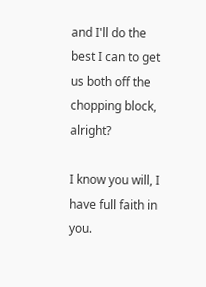and I'll do the best I can to get us both off the chopping block, alright?

I know you will, I have full faith in you.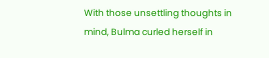With those unsettling thoughts in mind, Bulma curled herself in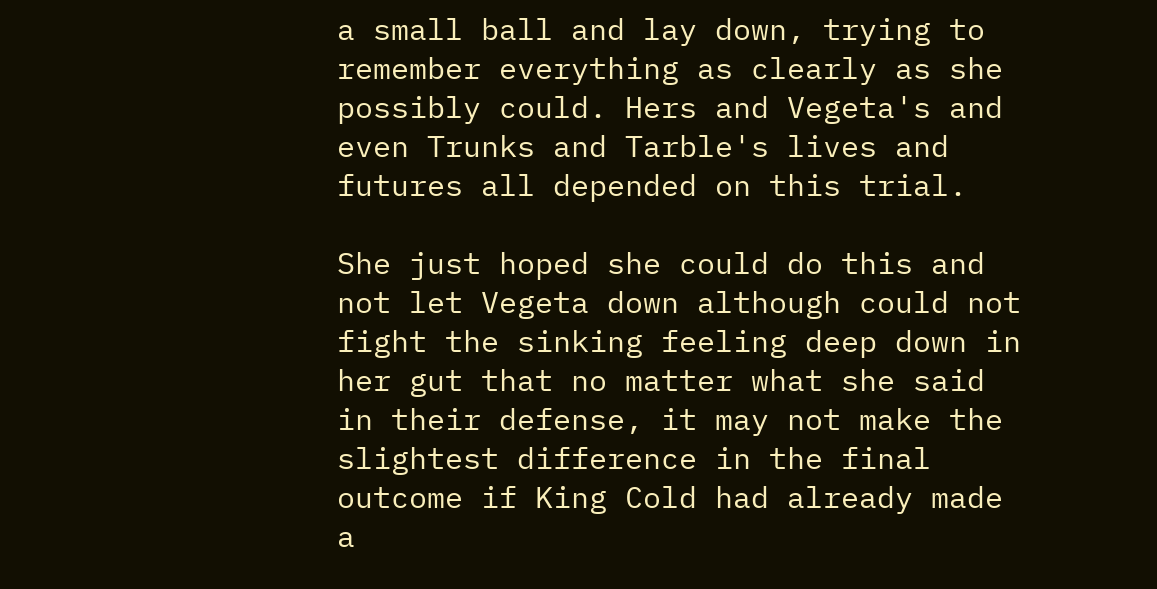a small ball and lay down, trying to remember everything as clearly as she possibly could. Hers and Vegeta's and even Trunks and Tarble's lives and futures all depended on this trial.

She just hoped she could do this and not let Vegeta down although could not fight the sinking feeling deep down in her gut that no matter what she said in their defense, it may not make the slightest difference in the final outcome if King Cold had already made a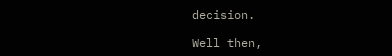decision.

Well then,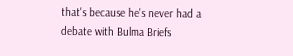that's because he's never had a debate with Bulma Briefs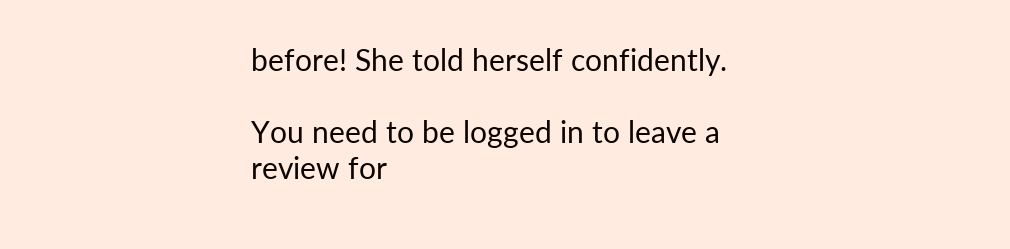before! She told herself confidently.

You need to be logged in to leave a review for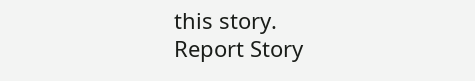this story.
Report Story